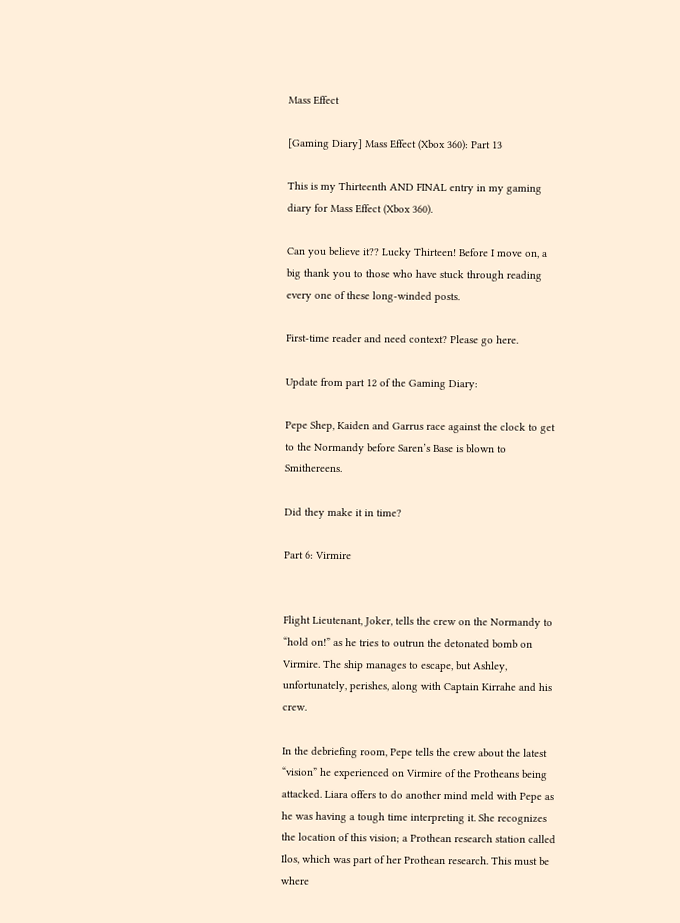Mass Effect

[Gaming Diary] Mass Effect (Xbox 360): Part 13

This is my Thirteenth AND FINAL entry in my gaming diary for Mass Effect (Xbox 360).

Can you believe it?? Lucky Thirteen! Before I move on, a big thank you to those who have stuck through reading every one of these long-winded posts.

First-time reader and need context? Please go here.

Update from part 12 of the Gaming Diary:

Pepe Shep, Kaiden and Garrus race against the clock to get to the Normandy before Saren’s Base is blown to Smithereens.

Did they make it in time?

Part 6: Virmire


Flight Lieutenant, Joker, tells the crew on the Normandy to “hold on!” as he tries to outrun the detonated bomb on Virmire. The ship manages to escape, but Ashley, unfortunately, perishes, along with Captain Kirrahe and his crew.

In the debriefing room, Pepe tells the crew about the latest “vision” he experienced on Virmire of the Protheans being attacked. Liara offers to do another mind meld with Pepe as he was having a tough time interpreting it. She recognizes the location of this vision; a Prothean research station called Ilos, which was part of her Prothean research. This must be where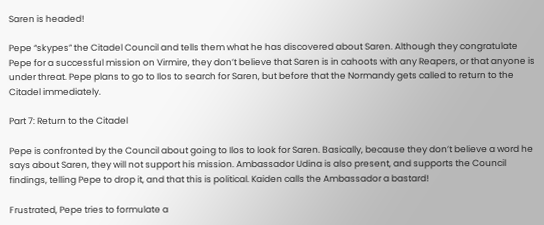Saren is headed!

Pepe “skypes” the Citadel Council and tells them what he has discovered about Saren. Although they congratulate Pepe for a successful mission on Virmire, they don’t believe that Saren is in cahoots with any Reapers, or that anyone is under threat. Pepe plans to go to Ilos to search for Saren, but before that the Normandy gets called to return to the Citadel immediately.

Part 7: Return to the Citadel

Pepe is confronted by the Council about going to Ilos to look for Saren. Basically, because they don’t believe a word he says about Saren, they will not support his mission. Ambassador Udina is also present, and supports the Council findings, telling Pepe to drop it, and that this is political. Kaiden calls the Ambassador a bastard!

Frustrated, Pepe tries to formulate a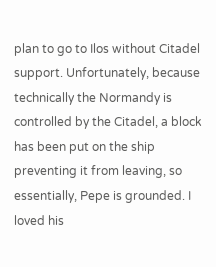plan to go to Ilos without Citadel support. Unfortunately, because technically the Normandy is controlled by the Citadel, a block has been put on the ship preventing it from leaving, so essentially, Pepe is grounded. I loved his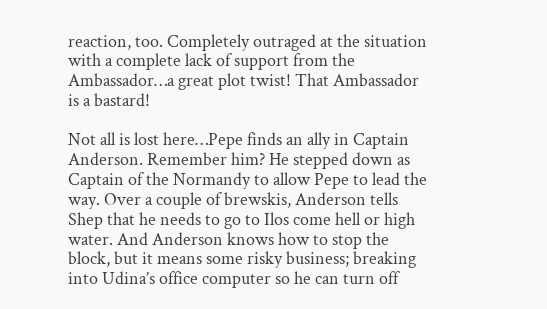reaction, too. Completely outraged at the situation with a complete lack of support from the Ambassador…a great plot twist! That Ambassador is a bastard!

Not all is lost here…Pepe finds an ally in Captain Anderson. Remember him? He stepped down as Captain of the Normandy to allow Pepe to lead the way. Over a couple of brewskis, Anderson tells Shep that he needs to go to Ilos come hell or high water. And Anderson knows how to stop the block, but it means some risky business; breaking into Udina’s office computer so he can turn off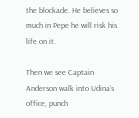the blockade. He believes so much in Pepe he will risk his life on it.

Then we see Captain Anderson walk into Udina’s office, punch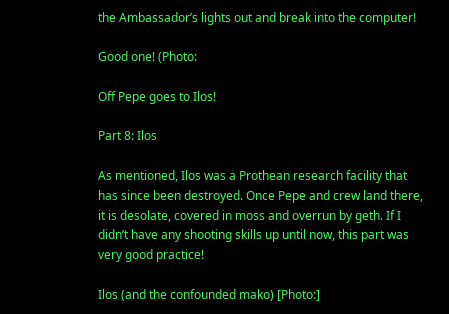the Ambassador’s lights out and break into the computer!

Good one! (Photo:

Off Pepe goes to Ilos!

Part 8: Ilos

As mentioned, Ilos was a Prothean research facility that has since been destroyed. Once Pepe and crew land there, it is desolate, covered in moss and overrun by geth. If I didn’t have any shooting skills up until now, this part was very good practice!

Ilos (and the confounded mako) [Photo:]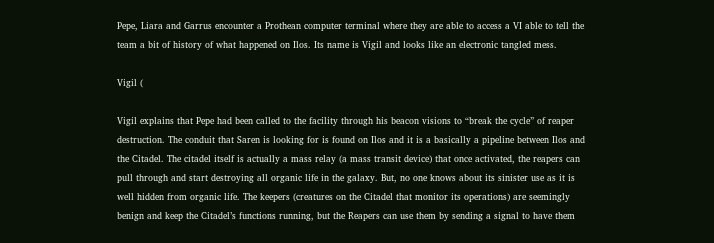Pepe, Liara and Garrus encounter a Prothean computer terminal where they are able to access a VI able to tell the team a bit of history of what happened on Ilos. Its name is Vigil and looks like an electronic tangled mess.

Vigil (

Vigil explains that Pepe had been called to the facility through his beacon visions to “break the cycle” of reaper destruction. The conduit that Saren is looking for is found on Ilos and it is a basically a pipeline between Ilos and the Citadel. The citadel itself is actually a mass relay (a mass transit device) that once activated, the reapers can pull through and start destroying all organic life in the galaxy. But, no one knows about its sinister use as it is well hidden from organic life. The keepers (creatures on the Citadel that monitor its operations) are seemingly benign and keep the Citadel’s functions running, but the Reapers can use them by sending a signal to have them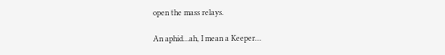open the mass relays.

An aphid…ah, I mean a Keeper…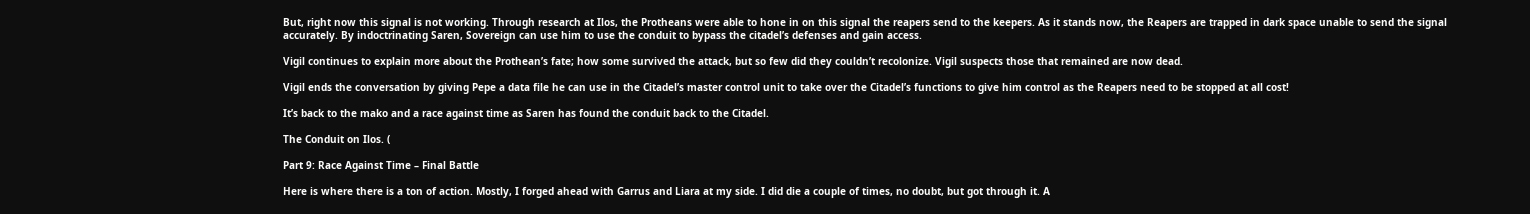But, right now this signal is not working. Through research at Ilos, the Protheans were able to hone in on this signal the reapers send to the keepers. As it stands now, the Reapers are trapped in dark space unable to send the signal accurately. By indoctrinating Saren, Sovereign can use him to use the conduit to bypass the citadel’s defenses and gain access.

Vigil continues to explain more about the Prothean’s fate; how some survived the attack, but so few did they couldn’t recolonize. Vigil suspects those that remained are now dead.

Vigil ends the conversation by giving Pepe a data file he can use in the Citadel’s master control unit to take over the Citadel’s functions to give him control as the Reapers need to be stopped at all cost!

It’s back to the mako and a race against time as Saren has found the conduit back to the Citadel.

The Conduit on Ilos. (

Part 9: Race Against Time – Final Battle

Here is where there is a ton of action. Mostly, I forged ahead with Garrus and Liara at my side. I did die a couple of times, no doubt, but got through it. A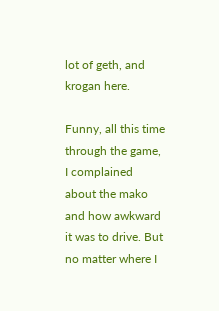lot of geth, and krogan here.

Funny, all this time through the game, I complained about the mako and how awkward it was to drive. But no matter where I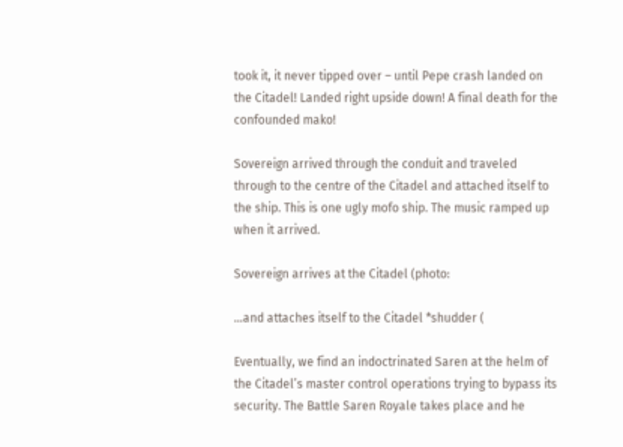took it, it never tipped over – until Pepe crash landed on the Citadel! Landed right upside down! A final death for the confounded mako!

Sovereign arrived through the conduit and traveled through to the centre of the Citadel and attached itself to the ship. This is one ugly mofo ship. The music ramped up when it arrived.

Sovereign arrives at the Citadel (photo:

…and attaches itself to the Citadel *shudder (

Eventually, we find an indoctrinated Saren at the helm of the Citadel’s master control operations trying to bypass its security. The Battle Saren Royale takes place and he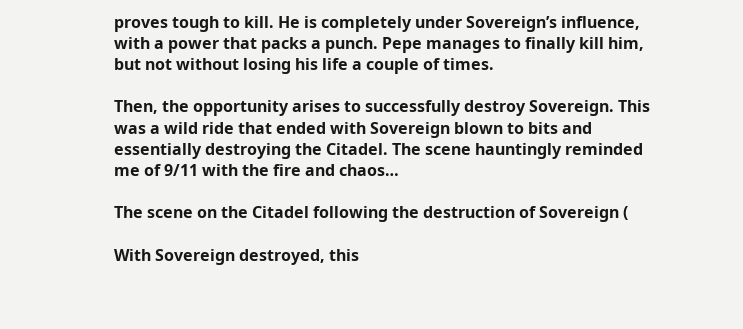proves tough to kill. He is completely under Sovereign’s influence, with a power that packs a punch. Pepe manages to finally kill him, but not without losing his life a couple of times.

Then, the opportunity arises to successfully destroy Sovereign. This was a wild ride that ended with Sovereign blown to bits and essentially destroying the Citadel. The scene hauntingly reminded me of 9/11 with the fire and chaos…

The scene on the Citadel following the destruction of Sovereign (

With Sovereign destroyed, this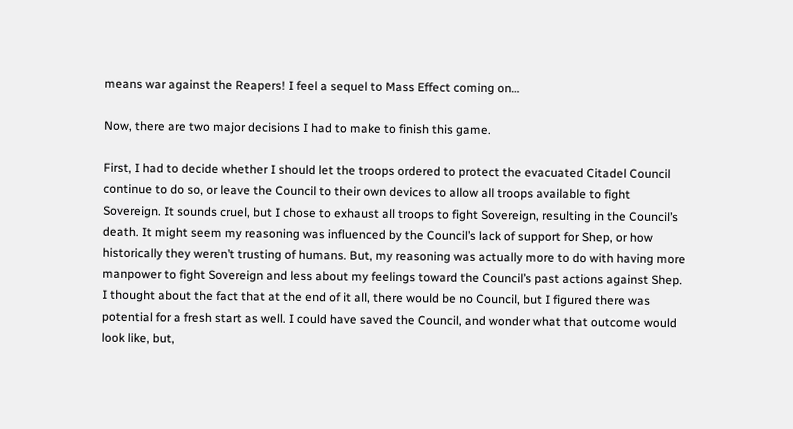means war against the Reapers! I feel a sequel to Mass Effect coming on…

Now, there are two major decisions I had to make to finish this game.

First, I had to decide whether I should let the troops ordered to protect the evacuated Citadel Council continue to do so, or leave the Council to their own devices to allow all troops available to fight Sovereign. It sounds cruel, but I chose to exhaust all troops to fight Sovereign, resulting in the Council’s death. It might seem my reasoning was influenced by the Council’s lack of support for Shep, or how historically they weren’t trusting of humans. But, my reasoning was actually more to do with having more manpower to fight Sovereign and less about my feelings toward the Council’s past actions against Shep. I thought about the fact that at the end of it all, there would be no Council, but I figured there was potential for a fresh start as well. I could have saved the Council, and wonder what that outcome would look like, but,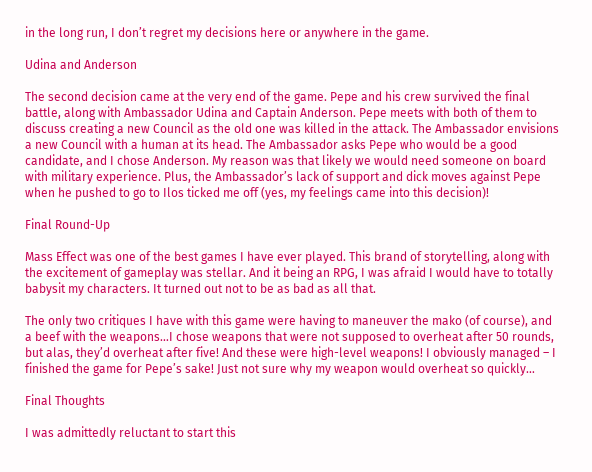in the long run, I don’t regret my decisions here or anywhere in the game.

Udina and Anderson

The second decision came at the very end of the game. Pepe and his crew survived the final battle, along with Ambassador Udina and Captain Anderson. Pepe meets with both of them to discuss creating a new Council as the old one was killed in the attack. The Ambassador envisions a new Council with a human at its head. The Ambassador asks Pepe who would be a good candidate, and I chose Anderson. My reason was that likely we would need someone on board with military experience. Plus, the Ambassador’s lack of support and dick moves against Pepe when he pushed to go to Ilos ticked me off (yes, my feelings came into this decision)!

Final Round-Up

Mass Effect was one of the best games I have ever played. This brand of storytelling, along with the excitement of gameplay was stellar. And it being an RPG, I was afraid I would have to totally babysit my characters. It turned out not to be as bad as all that.

The only two critiques I have with this game were having to maneuver the mako (of course), and a beef with the weapons…I chose weapons that were not supposed to overheat after 50 rounds, but alas, they’d overheat after five! And these were high-level weapons! I obviously managed – I finished the game for Pepe’s sake! Just not sure why my weapon would overheat so quickly…

Final Thoughts

I was admittedly reluctant to start this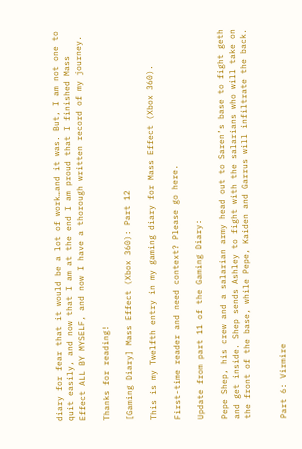diary for fear that it would be a lot of work…and it was. But, I am not one to quit easily, and now that I am at the end I am proud that I finished Mass Effect ALL BY MYSELF, and now I have a thorough written record of my journey.

Thanks for reading!

[Gaming Diary] Mass Effect (Xbox 360): Part 12

This is my Twelfth entry in my gaming diary for Mass Effect (Xbox 360).

First-time reader and need context? Please go here.

Update from part 11 of the Gaming Diary:

Pepe Shep, his crew and a salarian army head out to Saren’s base to fight geth and get inside. Shep sends Ashley to fight with the salarians who will take on the front of the base, while Pepe, Kaiden and Garrus will infiltrate the back.


Part 6: Virmire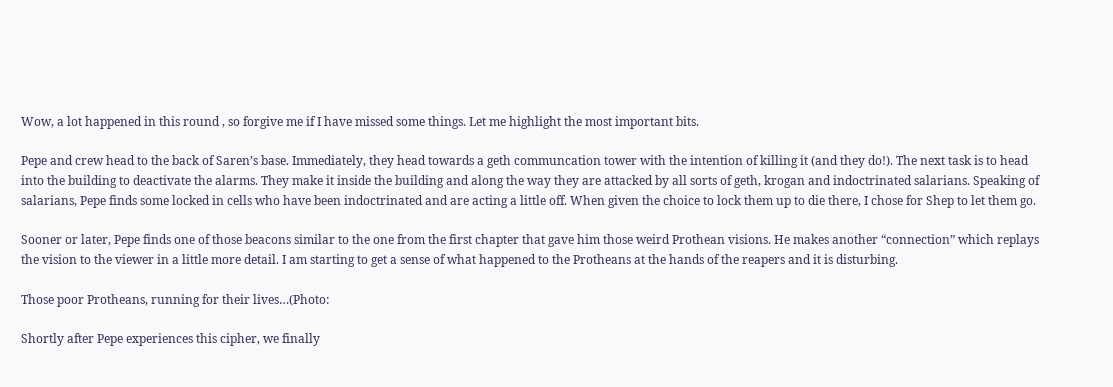Wow, a lot happened in this round , so forgive me if I have missed some things. Let me highlight the most important bits.

Pepe and crew head to the back of Saren’s base. Immediately, they head towards a geth communcation tower with the intention of killing it (and they do!). The next task is to head into the building to deactivate the alarms. They make it inside the building and along the way they are attacked by all sorts of geth, krogan and indoctrinated salarians. Speaking of salarians, Pepe finds some locked in cells who have been indoctrinated and are acting a little off. When given the choice to lock them up to die there, I chose for Shep to let them go.

Sooner or later, Pepe finds one of those beacons similar to the one from the first chapter that gave him those weird Prothean visions. He makes another “connection” which replays the vision to the viewer in a little more detail. I am starting to get a sense of what happened to the Protheans at the hands of the reapers and it is disturbing.

Those poor Protheans, running for their lives…(Photo:

Shortly after Pepe experiences this cipher, we finally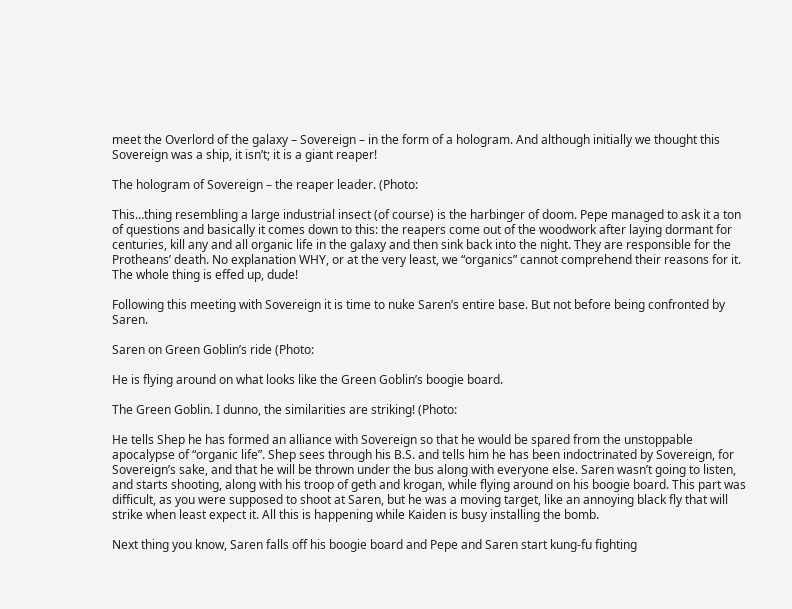meet the Overlord of the galaxy – Sovereign – in the form of a hologram. And although initially we thought this Sovereign was a ship, it isn’t; it is a giant reaper!

The hologram of Sovereign – the reaper leader. (Photo:

This…thing resembling a large industrial insect (of course) is the harbinger of doom. Pepe managed to ask it a ton of questions and basically it comes down to this: the reapers come out of the woodwork after laying dormant for centuries, kill any and all organic life in the galaxy and then sink back into the night. They are responsible for the Protheans’ death. No explanation WHY, or at the very least, we “organics” cannot comprehend their reasons for it. The whole thing is effed up, dude!

Following this meeting with Sovereign it is time to nuke Saren’s entire base. But not before being confronted by Saren.

Saren on Green Goblin’s ride (Photo:

He is flying around on what looks like the Green Goblin’s boogie board.

The Green Goblin. I dunno, the similarities are striking! (Photo:

He tells Shep he has formed an alliance with Sovereign so that he would be spared from the unstoppable apocalypse of “organic life”. Shep sees through his B.S. and tells him he has been indoctrinated by Sovereign, for Sovereign’s sake, and that he will be thrown under the bus along with everyone else. Saren wasn’t going to listen, and starts shooting, along with his troop of geth and krogan, while flying around on his boogie board. This part was difficult, as you were supposed to shoot at Saren, but he was a moving target, like an annoying black fly that will strike when least expect it. All this is happening while Kaiden is busy installing the bomb.

Next thing you know, Saren falls off his boogie board and Pepe and Saren start kung-fu fighting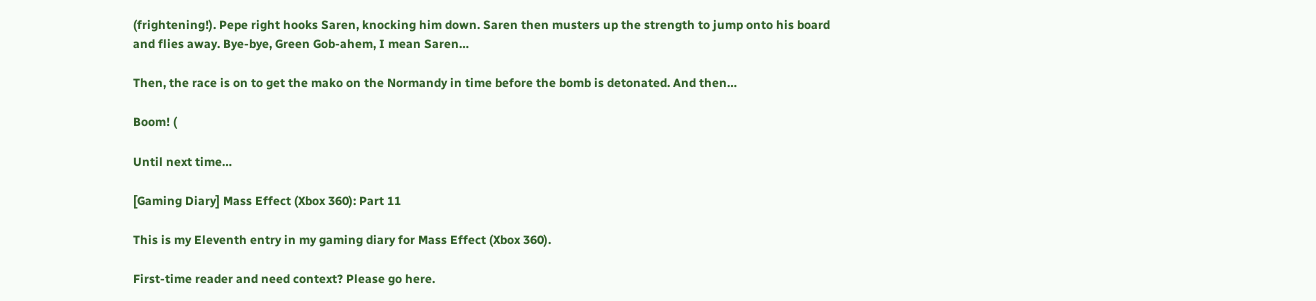(frightening!). Pepe right hooks Saren, knocking him down. Saren then musters up the strength to jump onto his board and flies away. Bye-bye, Green Gob-ahem, I mean Saren…

Then, the race is on to get the mako on the Normandy in time before the bomb is detonated. And then…

Boom! (

Until next time…

[Gaming Diary] Mass Effect (Xbox 360): Part 11

This is my Eleventh entry in my gaming diary for Mass Effect (Xbox 360).

First-time reader and need context? Please go here.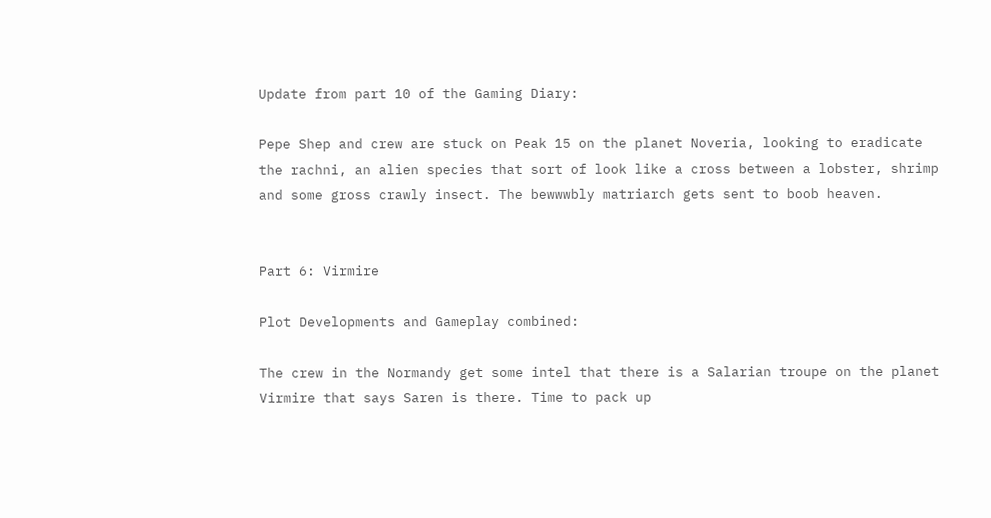Update from part 10 of the Gaming Diary:

Pepe Shep and crew are stuck on Peak 15 on the planet Noveria, looking to eradicate the rachni, an alien species that sort of look like a cross between a lobster, shrimp and some gross crawly insect. The bewwwbly matriarch gets sent to boob heaven.


Part 6: Virmire

Plot Developments and Gameplay combined:

The crew in the Normandy get some intel that there is a Salarian troupe on the planet Virmire that says Saren is there. Time to pack up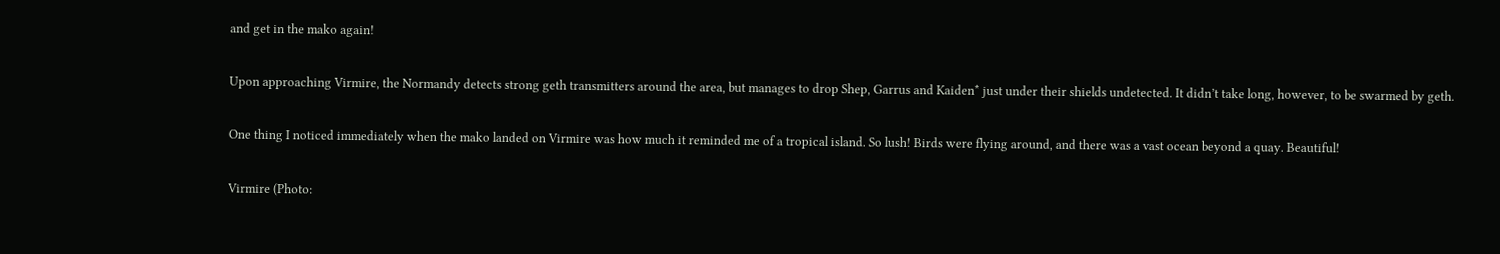and get in the mako again!

Upon approaching Virmire, the Normandy detects strong geth transmitters around the area, but manages to drop Shep, Garrus and Kaiden* just under their shields undetected. It didn’t take long, however, to be swarmed by geth.

One thing I noticed immediately when the mako landed on Virmire was how much it reminded me of a tropical island. So lush! Birds were flying around, and there was a vast ocean beyond a quay. Beautiful!

Virmire (Photo: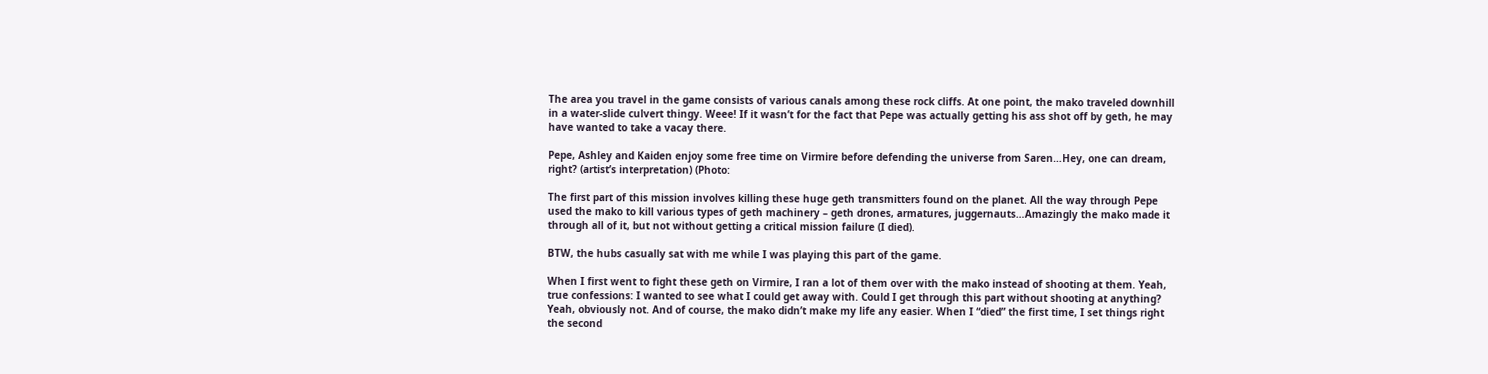The area you travel in the game consists of various canals among these rock cliffs. At one point, the mako traveled downhill in a water-slide culvert thingy. Weee! If it wasn’t for the fact that Pepe was actually getting his ass shot off by geth, he may have wanted to take a vacay there.

Pepe, Ashley and Kaiden enjoy some free time on Virmire before defending the universe from Saren…Hey, one can dream, right? (artist’s interpretation) (Photo:

The first part of this mission involves killing these huge geth transmitters found on the planet. All the way through Pepe used the mako to kill various types of geth machinery – geth drones, armatures, juggernauts…Amazingly the mako made it through all of it, but not without getting a critical mission failure (I died).

BTW, the hubs casually sat with me while I was playing this part of the game.

When I first went to fight these geth on Virmire, I ran a lot of them over with the mako instead of shooting at them. Yeah, true confessions: I wanted to see what I could get away with. Could I get through this part without shooting at anything? Yeah, obviously not. And of course, the mako didn’t make my life any easier. When I “died” the first time, I set things right the second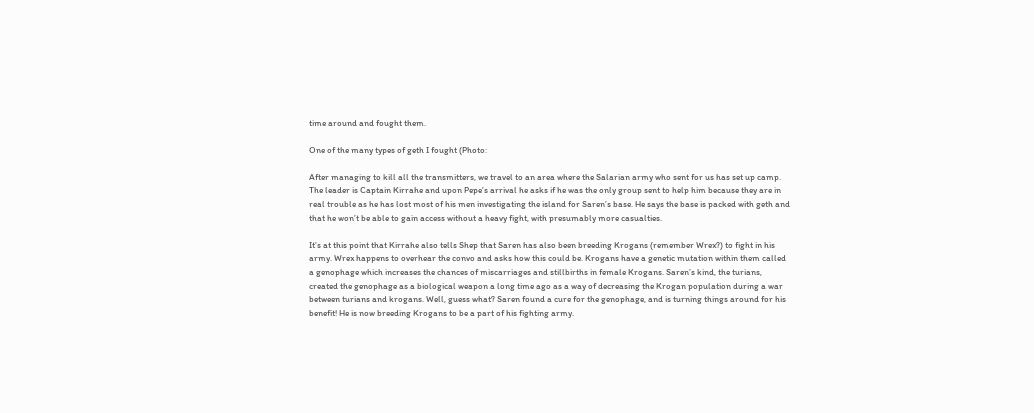time around and fought them.

One of the many types of geth I fought (Photo:

After managing to kill all the transmitters, we travel to an area where the Salarian army who sent for us has set up camp. The leader is Captain Kirrahe and upon Pepe’s arrival he asks if he was the only group sent to help him because they are in real trouble as he has lost most of his men investigating the island for Saren’s base. He says the base is packed with geth and that he won’t be able to gain access without a heavy fight, with presumably more casualties.

It’s at this point that Kirrahe also tells Shep that Saren has also been breeding Krogans (remember Wrex?) to fight in his army. Wrex happens to overhear the convo and asks how this could be. Krogans have a genetic mutation within them called a genophage which increases the chances of miscarriages and stillbirths in female Krogans. Saren’s kind, the turians, created the genophage as a biological weapon a long time ago as a way of decreasing the Krogan population during a war between turians and krogans. Well, guess what? Saren found a cure for the genophage, and is turning things around for his benefit! He is now breeding Krogans to be a part of his fighting army.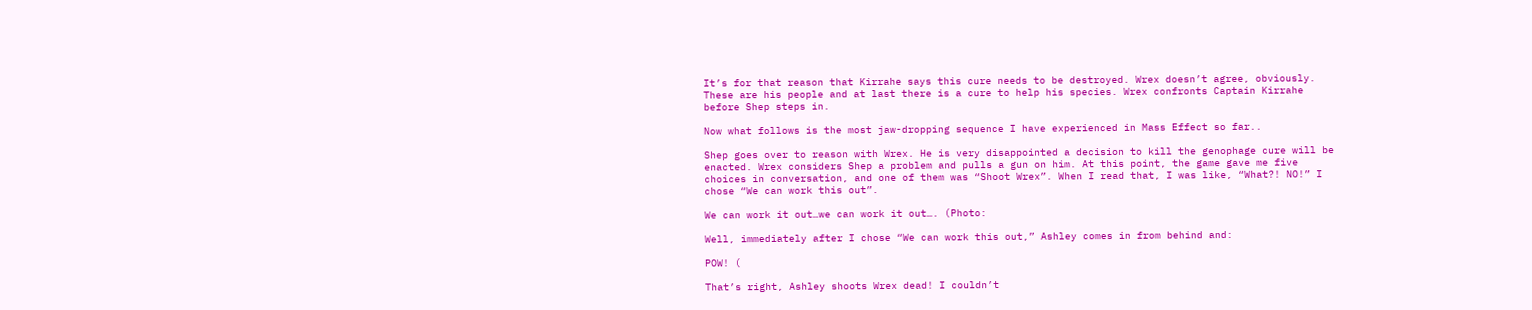It’s for that reason that Kirrahe says this cure needs to be destroyed. Wrex doesn’t agree, obviously. These are his people and at last there is a cure to help his species. Wrex confronts Captain Kirrahe before Shep steps in.

Now what follows is the most jaw-dropping sequence I have experienced in Mass Effect so far..

Shep goes over to reason with Wrex. He is very disappointed a decision to kill the genophage cure will be enacted. Wrex considers Shep a problem and pulls a gun on him. At this point, the game gave me five choices in conversation, and one of them was “Shoot Wrex”. When I read that, I was like, “What?! NO!” I chose “We can work this out”.

We can work it out…we can work it out…. (Photo:

Well, immediately after I chose “We can work this out,” Ashley comes in from behind and:

POW! (

That’s right, Ashley shoots Wrex dead! I couldn’t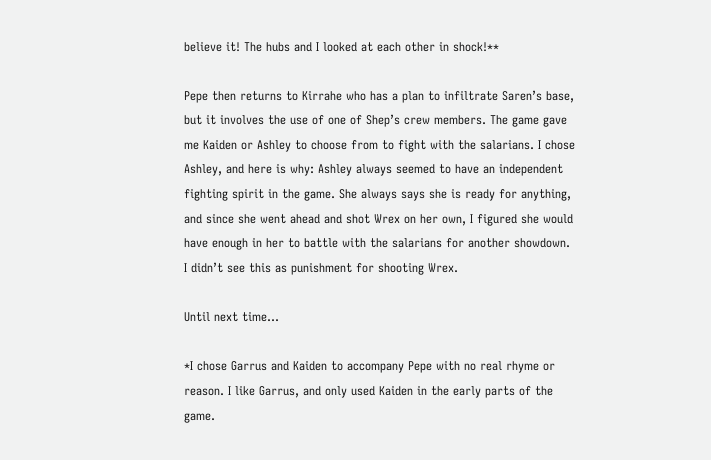believe it! The hubs and I looked at each other in shock!**

Pepe then returns to Kirrahe who has a plan to infiltrate Saren’s base, but it involves the use of one of Shep’s crew members. The game gave me Kaiden or Ashley to choose from to fight with the salarians. I chose Ashley, and here is why: Ashley always seemed to have an independent fighting spirit in the game. She always says she is ready for anything, and since she went ahead and shot Wrex on her own, I figured she would have enough in her to battle with the salarians for another showdown. I didn’t see this as punishment for shooting Wrex.

Until next time…

*I chose Garrus and Kaiden to accompany Pepe with no real rhyme or reason. I like Garrus, and only used Kaiden in the early parts of the game.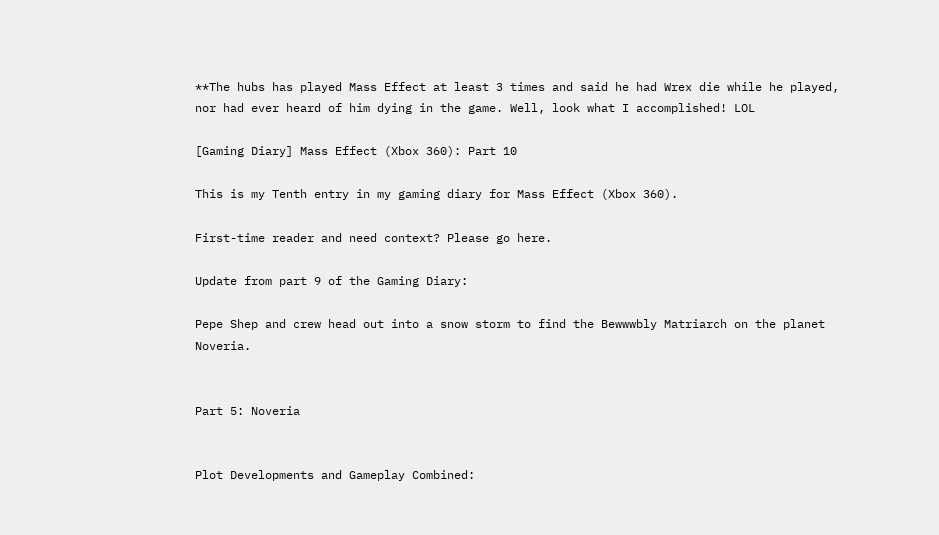**The hubs has played Mass Effect at least 3 times and said he had Wrex die while he played, nor had ever heard of him dying in the game. Well, look what I accomplished! LOL

[Gaming Diary] Mass Effect (Xbox 360): Part 10

This is my Tenth entry in my gaming diary for Mass Effect (Xbox 360).

First-time reader and need context? Please go here.

Update from part 9 of the Gaming Diary:

Pepe Shep and crew head out into a snow storm to find the Bewwwbly Matriarch on the planet Noveria.


Part 5: Noveria


Plot Developments and Gameplay Combined: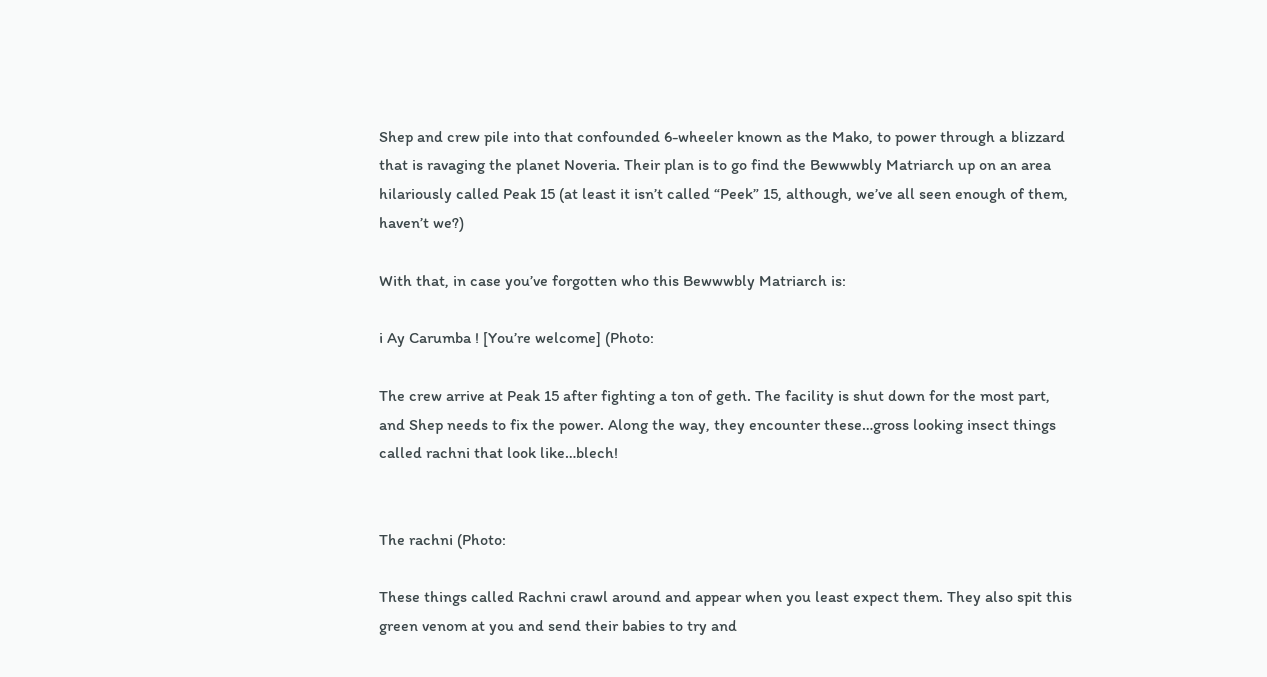Shep and crew pile into that confounded 6-wheeler known as the Mako, to power through a blizzard that is ravaging the planet Noveria. Their plan is to go find the Bewwwbly Matriarch up on an area hilariously called Peak 15 (at least it isn’t called “Peek” 15, although, we’ve all seen enough of them, haven’t we?)

With that, in case you’ve forgotten who this Bewwwbly Matriarch is:

i Ay Carumba ! [You’re welcome] (Photo:

The crew arrive at Peak 15 after fighting a ton of geth. The facility is shut down for the most part, and Shep needs to fix the power. Along the way, they encounter these…gross looking insect things called rachni that look like…blech!


The rachni (Photo:

These things called Rachni crawl around and appear when you least expect them. They also spit this green venom at you and send their babies to try and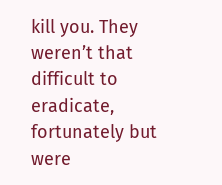kill you. They weren’t that difficult to eradicate, fortunately but were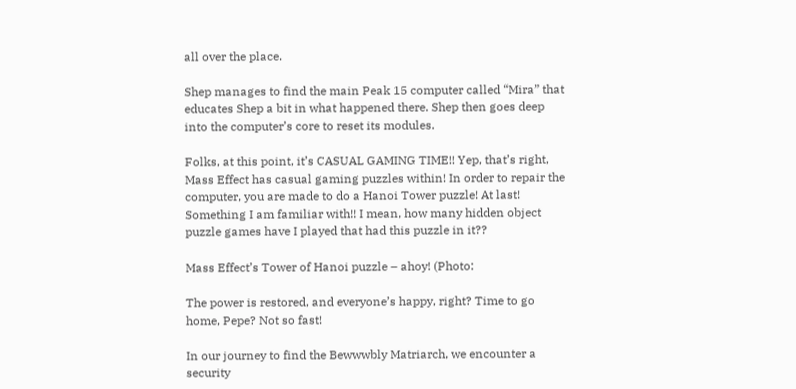all over the place.

Shep manages to find the main Peak 15 computer called “Mira” that educates Shep a bit in what happened there. Shep then goes deep into the computer’s core to reset its modules.

Folks, at this point, it’s CASUAL GAMING TIME!! Yep, that’s right, Mass Effect has casual gaming puzzles within! In order to repair the computer, you are made to do a Hanoi Tower puzzle! At last! Something I am familiar with!! I mean, how many hidden object puzzle games have I played that had this puzzle in it??

Mass Effect’s Tower of Hanoi puzzle – ahoy! (Photo:

The power is restored, and everyone’s happy, right? Time to go home, Pepe? Not so fast!

In our journey to find the Bewwwbly Matriarch, we encounter a security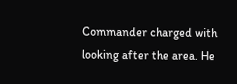Commander charged with looking after the area. He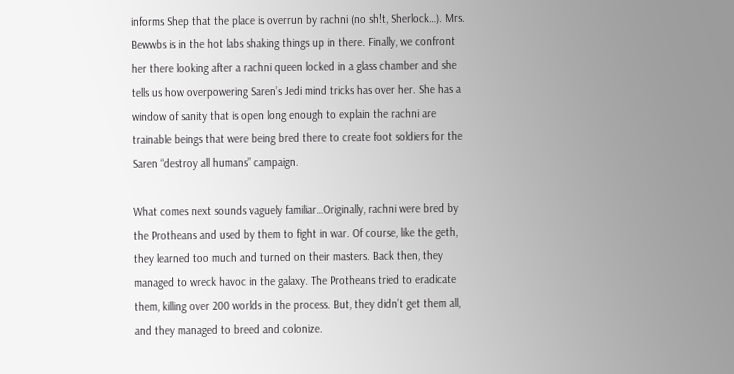informs Shep that the place is overrun by rachni (no sh!t, Sherlock…). Mrs. Bewwbs is in the hot labs shaking things up in there. Finally, we confront her there looking after a rachni queen locked in a glass chamber and she tells us how overpowering Saren’s Jedi mind tricks has over her. She has a window of sanity that is open long enough to explain the rachni are trainable beings that were being bred there to create foot soldiers for the Saren “destroy all humans” campaign.

What comes next sounds vaguely familiar…Originally, rachni were bred by the Protheans and used by them to fight in war. Of course, like the geth, they learned too much and turned on their masters. Back then, they managed to wreck havoc in the galaxy. The Protheans tried to eradicate them, killing over 200 worlds in the process. But, they didn’t get them all, and they managed to breed and colonize.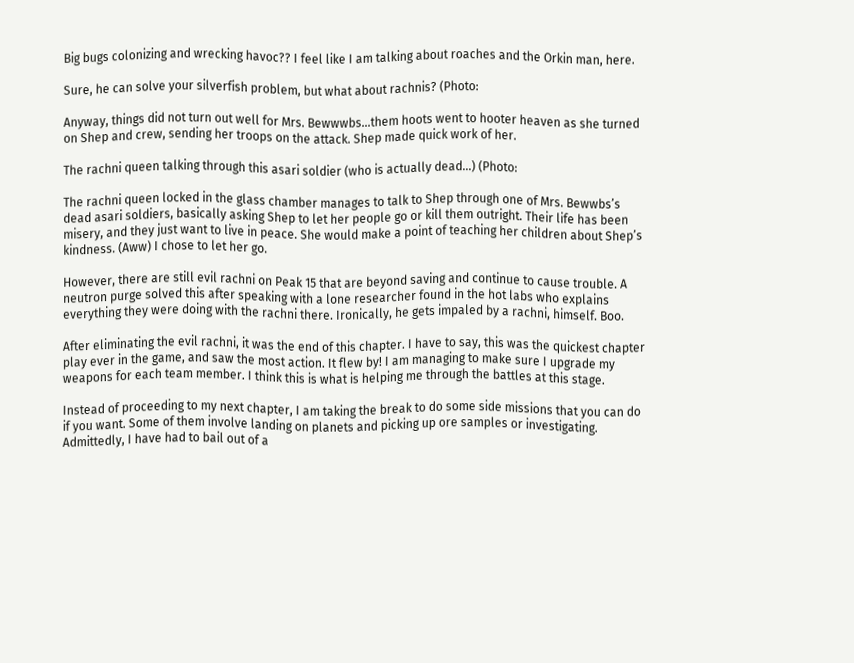Big bugs colonizing and wrecking havoc?? I feel like I am talking about roaches and the Orkin man, here.

Sure, he can solve your silverfish problem, but what about rachnis? (Photo:

Anyway, things did not turn out well for Mrs. Bewwwbs…them hoots went to hooter heaven as she turned on Shep and crew, sending her troops on the attack. Shep made quick work of her.

The rachni queen talking through this asari soldier (who is actually dead…) (Photo:

The rachni queen locked in the glass chamber manages to talk to Shep through one of Mrs. Bewwbs’s dead asari soldiers, basically asking Shep to let her people go or kill them outright. Their life has been misery, and they just want to live in peace. She would make a point of teaching her children about Shep’s kindness. (Aww) I chose to let her go.

However, there are still evil rachni on Peak 15 that are beyond saving and continue to cause trouble. A neutron purge solved this after speaking with a lone researcher found in the hot labs who explains everything they were doing with the rachni there. Ironically, he gets impaled by a rachni, himself. Boo.

After eliminating the evil rachni, it was the end of this chapter. I have to say, this was the quickest chapter play ever in the game, and saw the most action. It flew by! I am managing to make sure I upgrade my weapons for each team member. I think this is what is helping me through the battles at this stage.

Instead of proceeding to my next chapter, I am taking the break to do some side missions that you can do if you want. Some of them involve landing on planets and picking up ore samples or investigating. Admittedly, I have had to bail out of a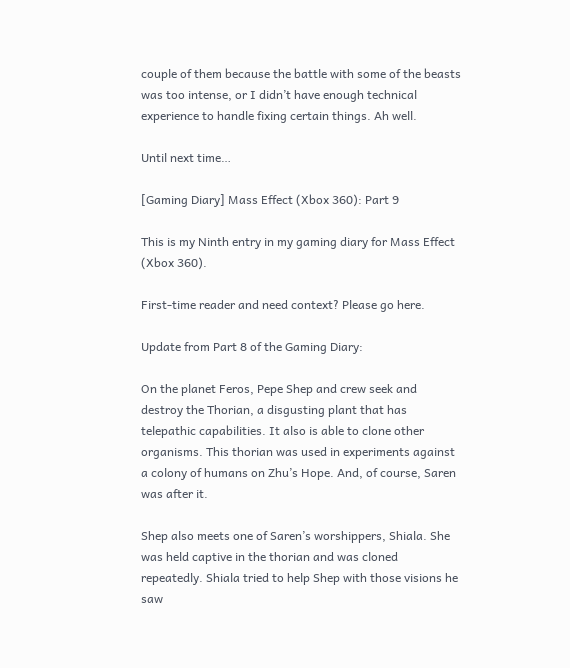couple of them because the battle with some of the beasts was too intense, or I didn’t have enough technical experience to handle fixing certain things. Ah well.

Until next time…

[Gaming Diary] Mass Effect (Xbox 360): Part 9

This is my Ninth entry in my gaming diary for Mass Effect (Xbox 360).

First-time reader and need context? Please go here.

Update from Part 8 of the Gaming Diary:

On the planet Feros, Pepe Shep and crew seek and destroy the Thorian, a disgusting plant that has telepathic capabilities. It also is able to clone other organisms. This thorian was used in experiments against a colony of humans on Zhu’s Hope. And, of course, Saren was after it.

Shep also meets one of Saren’s worshippers, Shiala. She was held captive in the thorian and was cloned repeatedly. Shiala tried to help Shep with those visions he saw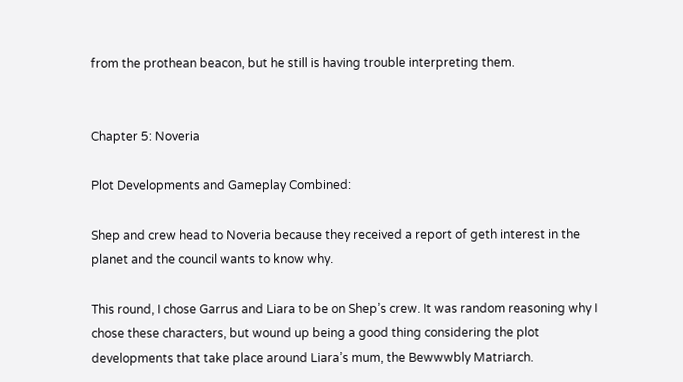from the prothean beacon, but he still is having trouble interpreting them.


Chapter 5: Noveria

Plot Developments and Gameplay Combined:

Shep and crew head to Noveria because they received a report of geth interest in the planet and the council wants to know why.

This round, I chose Garrus and Liara to be on Shep’s crew. It was random reasoning why I chose these characters, but wound up being a good thing considering the plot developments that take place around Liara’s mum, the Bewwwbly Matriarch.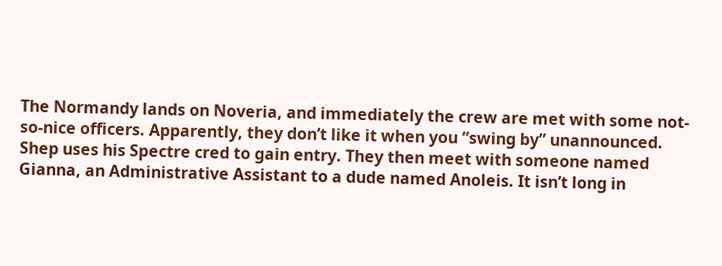The Normandy lands on Noveria, and immediately the crew are met with some not-so-nice officers. Apparently, they don’t like it when you “swing by” unannounced. Shep uses his Spectre cred to gain entry. They then meet with someone named Gianna, an Administrative Assistant to a dude named Anoleis. It isn’t long in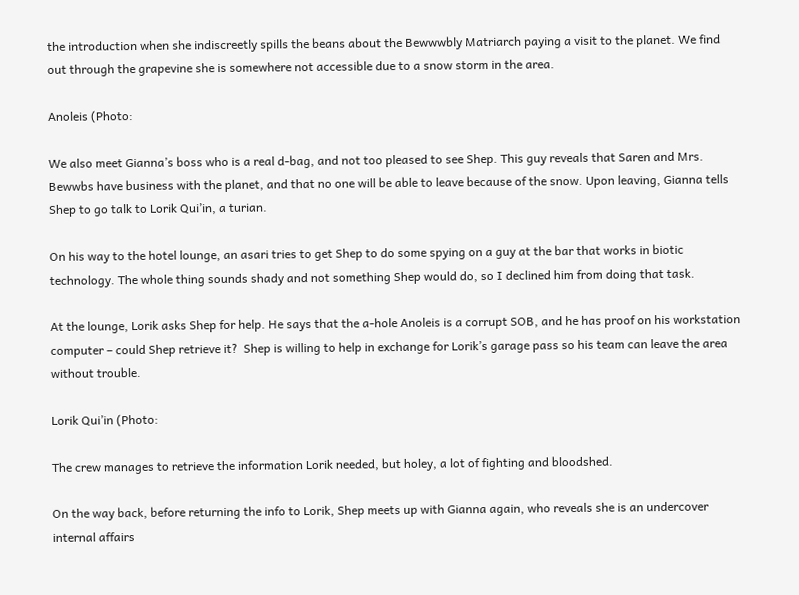the introduction when she indiscreetly spills the beans about the Bewwwbly Matriarch paying a visit to the planet. We find out through the grapevine she is somewhere not accessible due to a snow storm in the area.

Anoleis (Photo:

We also meet Gianna’s boss who is a real d-bag, and not too pleased to see Shep. This guy reveals that Saren and Mrs. Bewwbs have business with the planet, and that no one will be able to leave because of the snow. Upon leaving, Gianna tells Shep to go talk to Lorik Qui’in, a turian.

On his way to the hotel lounge, an asari tries to get Shep to do some spying on a guy at the bar that works in biotic technology. The whole thing sounds shady and not something Shep would do, so I declined him from doing that task.

At the lounge, Lorik asks Shep for help. He says that the a-hole Anoleis is a corrupt SOB, and he has proof on his workstation computer – could Shep retrieve it?  Shep is willing to help in exchange for Lorik’s garage pass so his team can leave the area without trouble.

Lorik Qui’in (Photo:

The crew manages to retrieve the information Lorik needed, but holey, a lot of fighting and bloodshed.

On the way back, before returning the info to Lorik, Shep meets up with Gianna again, who reveals she is an undercover internal affairs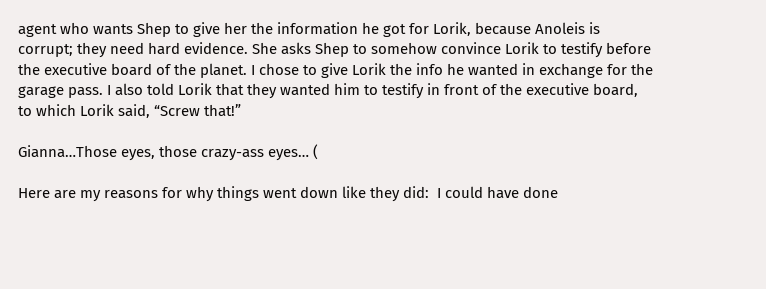agent who wants Shep to give her the information he got for Lorik, because Anoleis is corrupt; they need hard evidence. She asks Shep to somehow convince Lorik to testify before the executive board of the planet. I chose to give Lorik the info he wanted in exchange for the garage pass. I also told Lorik that they wanted him to testify in front of the executive board, to which Lorik said, “Screw that!”

Gianna…Those eyes, those crazy-ass eyes… (

Here are my reasons for why things went down like they did:  I could have done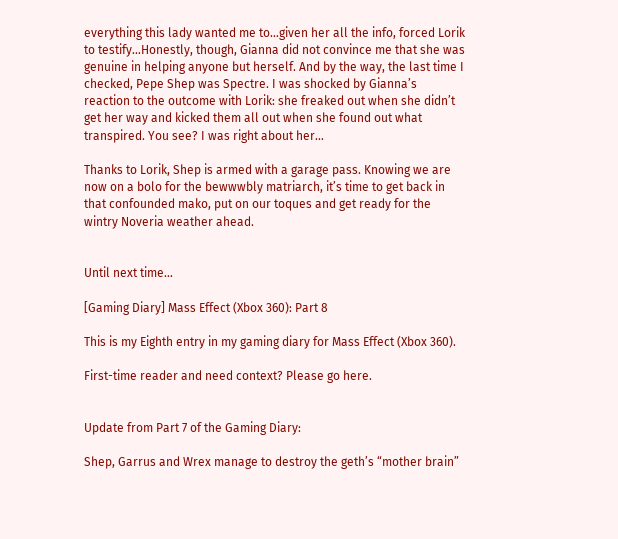everything this lady wanted me to…given her all the info, forced Lorik to testify…Honestly, though, Gianna did not convince me that she was genuine in helping anyone but herself. And by the way, the last time I checked, Pepe Shep was Spectre. I was shocked by Gianna’s reaction to the outcome with Lorik: she freaked out when she didn’t get her way and kicked them all out when she found out what transpired. You see? I was right about her…

Thanks to Lorik, Shep is armed with a garage pass. Knowing we are now on a bolo for the bewwwbly matriarch, it’s time to get back in that confounded mako, put on our toques and get ready for the wintry Noveria weather ahead.


Until next time…

[Gaming Diary] Mass Effect (Xbox 360): Part 8

This is my Eighth entry in my gaming diary for Mass Effect (Xbox 360).

First-time reader and need context? Please go here.


Update from Part 7 of the Gaming Diary:

Shep, Garrus and Wrex manage to destroy the geth’s “mother brain”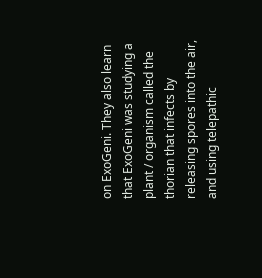on ExoGeni. They also learn that ExoGeni was studying a plant / organism called the thorian that infects by releasing spores into the air, and using telepathic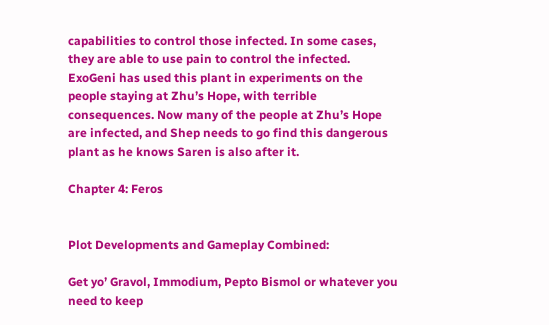capabilities to control those infected. In some cases, they are able to use pain to control the infected. ExoGeni has used this plant in experiments on the people staying at Zhu’s Hope, with terrible consequences. Now many of the people at Zhu’s Hope are infected, and Shep needs to go find this dangerous plant as he knows Saren is also after it.

Chapter 4: Feros


Plot Developments and Gameplay Combined:

Get yo’ Gravol, Immodium, Pepto Bismol or whatever you need to keep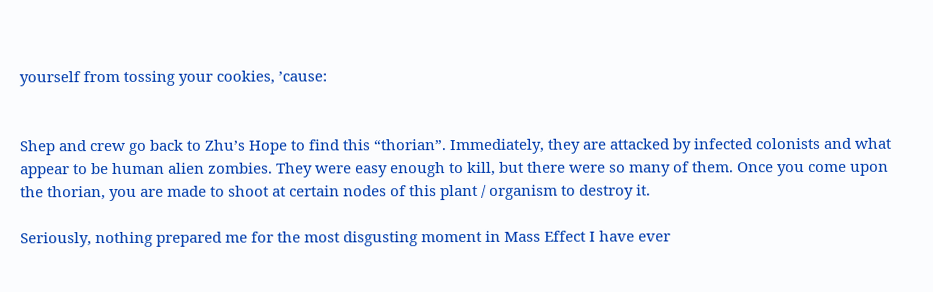yourself from tossing your cookies, ’cause:


Shep and crew go back to Zhu’s Hope to find this “thorian”. Immediately, they are attacked by infected colonists and what appear to be human alien zombies. They were easy enough to kill, but there were so many of them. Once you come upon the thorian, you are made to shoot at certain nodes of this plant / organism to destroy it.

Seriously, nothing prepared me for the most disgusting moment in Mass Effect I have ever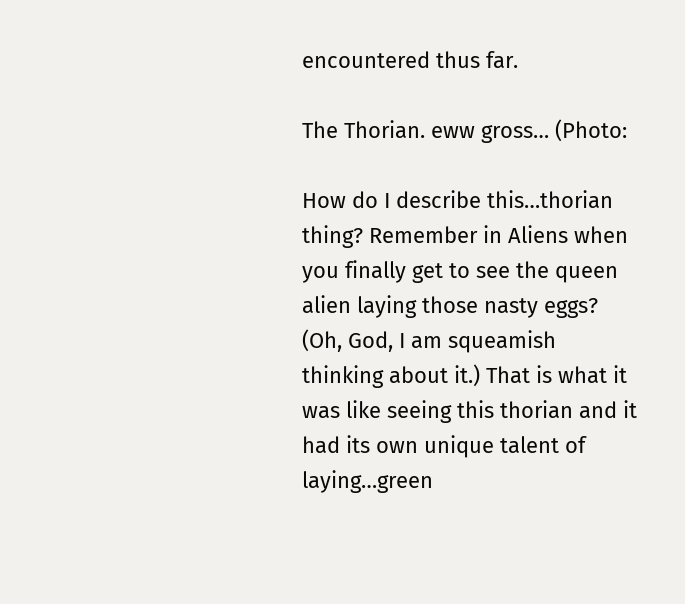encountered thus far.

The Thorian. eww gross… (Photo:

How do I describe this…thorian thing? Remember in Aliens when you finally get to see the queen alien laying those nasty eggs? (Oh, God, I am squeamish thinking about it.) That is what it was like seeing this thorian and it had its own unique talent of laying…green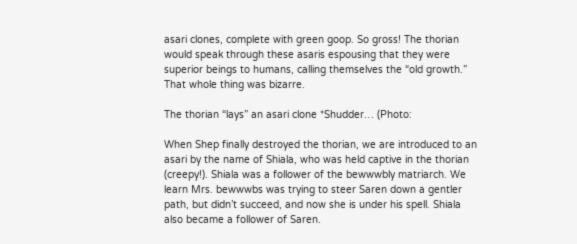asari clones, complete with green goop. So gross! The thorian would speak through these asaris espousing that they were superior beings to humans, calling themselves the “old growth.” That whole thing was bizarre.

The thorian “lays” an asari clone *Shudder… (Photo:

When Shep finally destroyed the thorian, we are introduced to an asari by the name of Shiala, who was held captive in the thorian (creepy!). Shiala was a follower of the bewwwbly matriarch. We learn Mrs. bewwwbs was trying to steer Saren down a gentler path, but didn’t succeed, and now she is under his spell. Shiala also became a follower of Saren.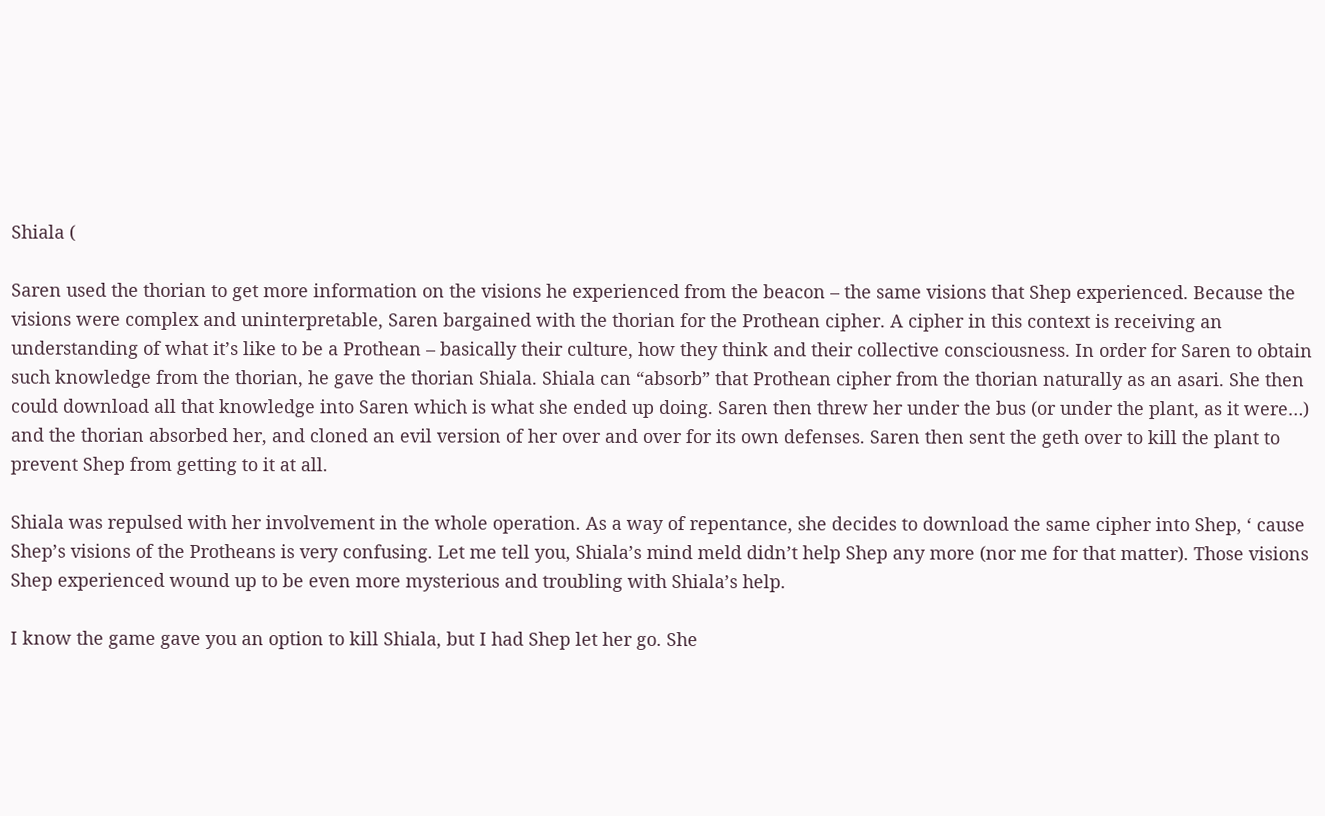Shiala (

Saren used the thorian to get more information on the visions he experienced from the beacon – the same visions that Shep experienced. Because the visions were complex and uninterpretable, Saren bargained with the thorian for the Prothean cipher. A cipher in this context is receiving an understanding of what it’s like to be a Prothean – basically their culture, how they think and their collective consciousness. In order for Saren to obtain such knowledge from the thorian, he gave the thorian Shiala. Shiala can “absorb” that Prothean cipher from the thorian naturally as an asari. She then could download all that knowledge into Saren which is what she ended up doing. Saren then threw her under the bus (or under the plant, as it were…) and the thorian absorbed her, and cloned an evil version of her over and over for its own defenses. Saren then sent the geth over to kill the plant to prevent Shep from getting to it at all.

Shiala was repulsed with her involvement in the whole operation. As a way of repentance, she decides to download the same cipher into Shep, ‘ cause Shep’s visions of the Protheans is very confusing. Let me tell you, Shiala’s mind meld didn’t help Shep any more (nor me for that matter). Those visions Shep experienced wound up to be even more mysterious and troubling with Shiala’s help.

I know the game gave you an option to kill Shiala, but I had Shep let her go. She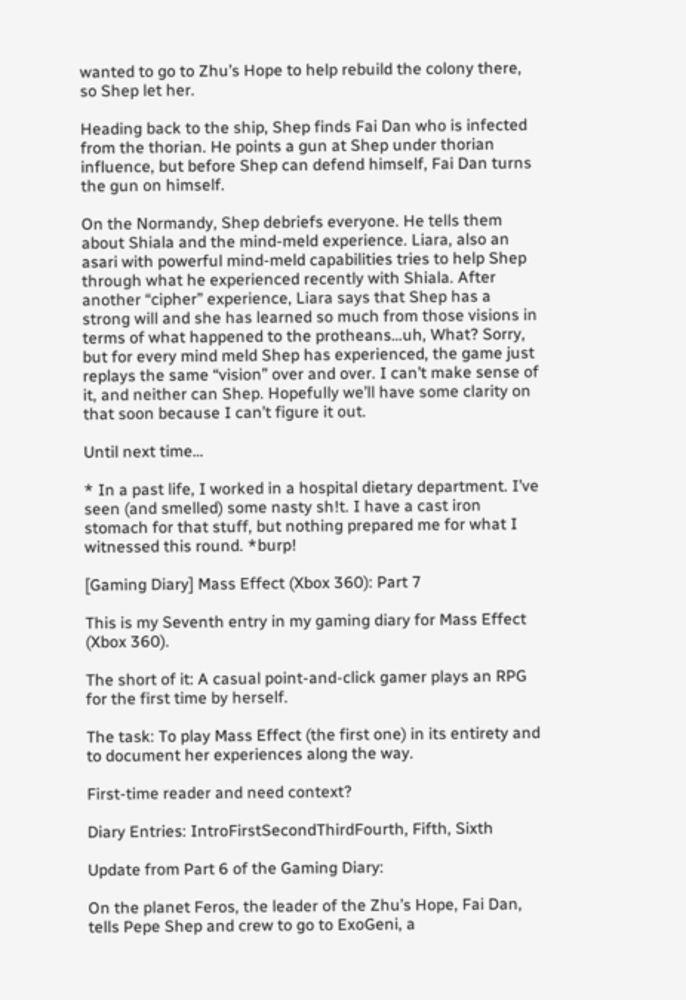wanted to go to Zhu’s Hope to help rebuild the colony there, so Shep let her.

Heading back to the ship, Shep finds Fai Dan who is infected from the thorian. He points a gun at Shep under thorian influence, but before Shep can defend himself, Fai Dan turns the gun on himself.

On the Normandy, Shep debriefs everyone. He tells them about Shiala and the mind-meld experience. Liara, also an asari with powerful mind-meld capabilities tries to help Shep through what he experienced recently with Shiala. After another “cipher” experience, Liara says that Shep has a strong will and she has learned so much from those visions in terms of what happened to the protheans…uh, What? Sorry, but for every mind meld Shep has experienced, the game just replays the same “vision” over and over. I can’t make sense of it, and neither can Shep. Hopefully we’ll have some clarity on that soon because I can’t figure it out.

Until next time…

* In a past life, I worked in a hospital dietary department. I’ve seen (and smelled) some nasty sh!t. I have a cast iron stomach for that stuff, but nothing prepared me for what I witnessed this round. *burp!

[Gaming Diary] Mass Effect (Xbox 360): Part 7

This is my Seventh entry in my gaming diary for Mass Effect (Xbox 360).

The short of it: A casual point-and-click gamer plays an RPG for the first time by herself.

The task: To play Mass Effect (the first one) in its entirety and to document her experiences along the way.

First-time reader and need context?

Diary Entries: IntroFirstSecondThirdFourth, Fifth, Sixth

Update from Part 6 of the Gaming Diary:

On the planet Feros, the leader of the Zhu’s Hope, Fai Dan, tells Pepe Shep and crew to go to ExoGeni, a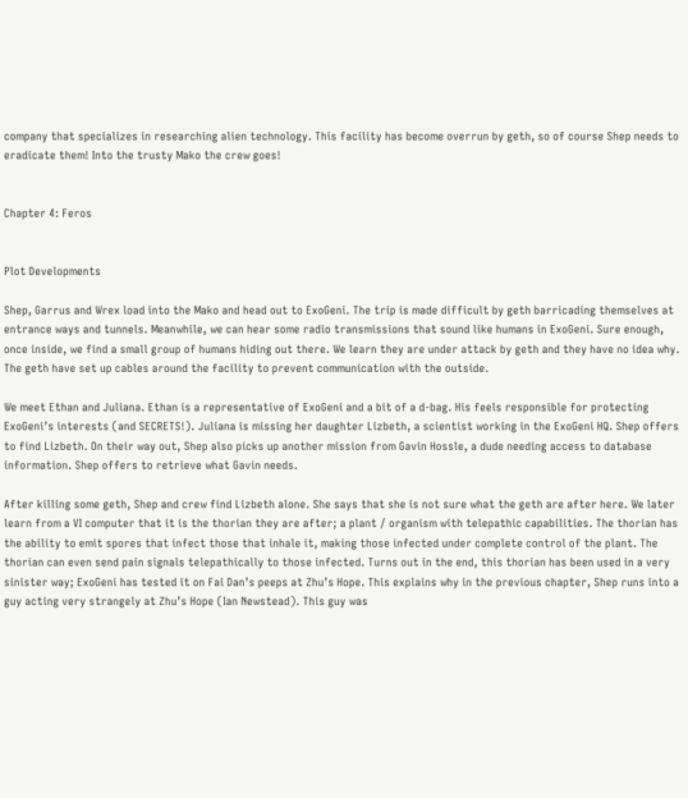company that specializes in researching alien technology. This facility has become overrun by geth, so of course Shep needs to eradicate them! Into the trusty Mako the crew goes!


Chapter 4: Feros


Plot Developments

Shep, Garrus and Wrex load into the Mako and head out to ExoGeni. The trip is made difficult by geth barricading themselves at entrance ways and tunnels. Meanwhile, we can hear some radio transmissions that sound like humans in ExoGeni. Sure enough, once inside, we find a small group of humans hiding out there. We learn they are under attack by geth and they have no idea why. The geth have set up cables around the facility to prevent communication with the outside.

We meet Ethan and Juliana. Ethan is a representative of ExoGeni and a bit of a d-bag. His feels responsible for protecting ExoGeni’s interests (and SECRETS!). Juliana is missing her daughter Lizbeth, a scientist working in the ExoGeni HQ. Shep offers to find Lizbeth. On their way out, Shep also picks up another mission from Gavin Hossle, a dude needing access to database information. Shep offers to retrieve what Gavin needs.

After killing some geth, Shep and crew find Lizbeth alone. She says that she is not sure what the geth are after here. We later learn from a VI computer that it is the thorian they are after; a plant / organism with telepathic capabilities. The thorian has the ability to emit spores that infect those that inhale it, making those infected under complete control of the plant. The thorian can even send pain signals telepathically to those infected. Turns out in the end, this thorian has been used in a very sinister way; ExoGeni has tested it on Fai Dan’s peeps at Zhu’s Hope. This explains why in the previous chapter, Shep runs into a guy acting very strangely at Zhu’s Hope (Ian Newstead). This guy was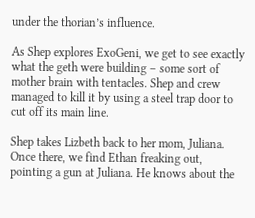under the thorian’s influence.

As Shep explores ExoGeni, we get to see exactly what the geth were building – some sort of mother brain with tentacles. Shep and crew managed to kill it by using a steel trap door to cut off its main line.

Shep takes Lizbeth back to her mom, Juliana. Once there, we find Ethan freaking out, pointing a gun at Juliana. He knows about the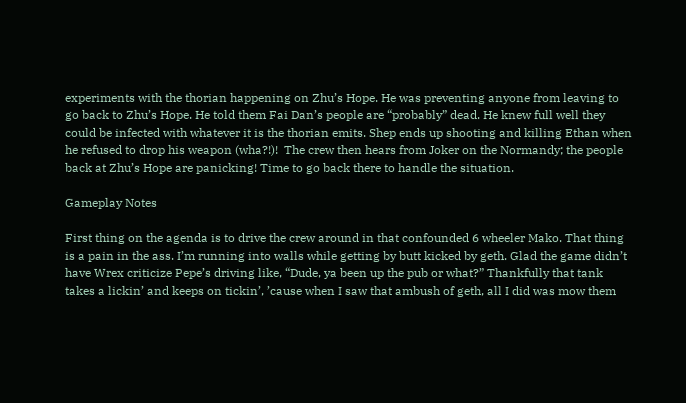experiments with the thorian happening on Zhu’s Hope. He was preventing anyone from leaving to go back to Zhu’s Hope. He told them Fai Dan’s people are “probably” dead. He knew full well they could be infected with whatever it is the thorian emits. Shep ends up shooting and killing Ethan when he refused to drop his weapon (wha?!)!  The crew then hears from Joker on the Normandy; the people back at Zhu’s Hope are panicking! Time to go back there to handle the situation.

Gameplay Notes

First thing on the agenda is to drive the crew around in that confounded 6 wheeler Mako. That thing is a pain in the ass. I’m running into walls while getting by butt kicked by geth. Glad the game didn’t have Wrex criticize Pepe’s driving like, “Dude, ya been up the pub or what?” Thankfully that tank takes a lickin’ and keeps on tickin’, ’cause when I saw that ambush of geth, all I did was mow them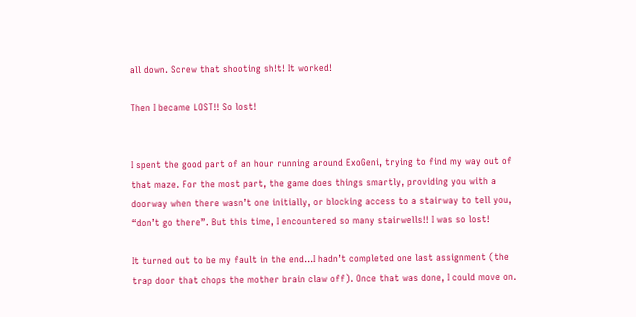all down. Screw that shooting sh!t! It worked!

Then I became LOST!! So lost!


I spent the good part of an hour running around ExoGeni, trying to find my way out of that maze. For the most part, the game does things smartly, providing you with a doorway when there wasn’t one initially, or blocking access to a stairway to tell you, “don’t go there”. But this time, I encountered so many stairwells!! I was so lost!

It turned out to be my fault in the end…I hadn’t completed one last assignment (the trap door that chops the mother brain claw off). Once that was done, I could move on.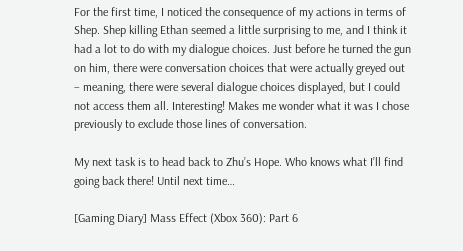For the first time, I noticed the consequence of my actions in terms of Shep. Shep killing Ethan seemed a little surprising to me, and I think it had a lot to do with my dialogue choices. Just before he turned the gun on him, there were conversation choices that were actually greyed out – meaning, there were several dialogue choices displayed, but I could not access them all. Interesting! Makes me wonder what it was I chose previously to exclude those lines of conversation.

My next task is to head back to Zhu’s Hope. Who knows what I’ll find going back there! Until next time…

[Gaming Diary] Mass Effect (Xbox 360): Part 6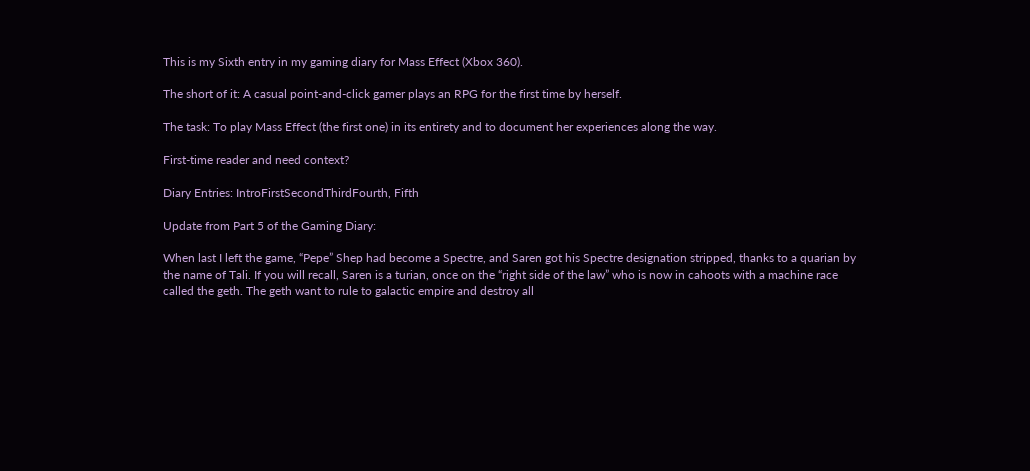This is my Sixth entry in my gaming diary for Mass Effect (Xbox 360).

The short of it: A casual point-and-click gamer plays an RPG for the first time by herself.

The task: To play Mass Effect (the first one) in its entirety and to document her experiences along the way.

First-time reader and need context?

Diary Entries: IntroFirstSecondThirdFourth, Fifth

Update from Part 5 of the Gaming Diary:

When last I left the game, “Pepe” Shep had become a Spectre, and Saren got his Spectre designation stripped, thanks to a quarian by the name of Tali. If you will recall, Saren is a turian, once on the “right side of the law” who is now in cahoots with a machine race called the geth. The geth want to rule to galactic empire and destroy all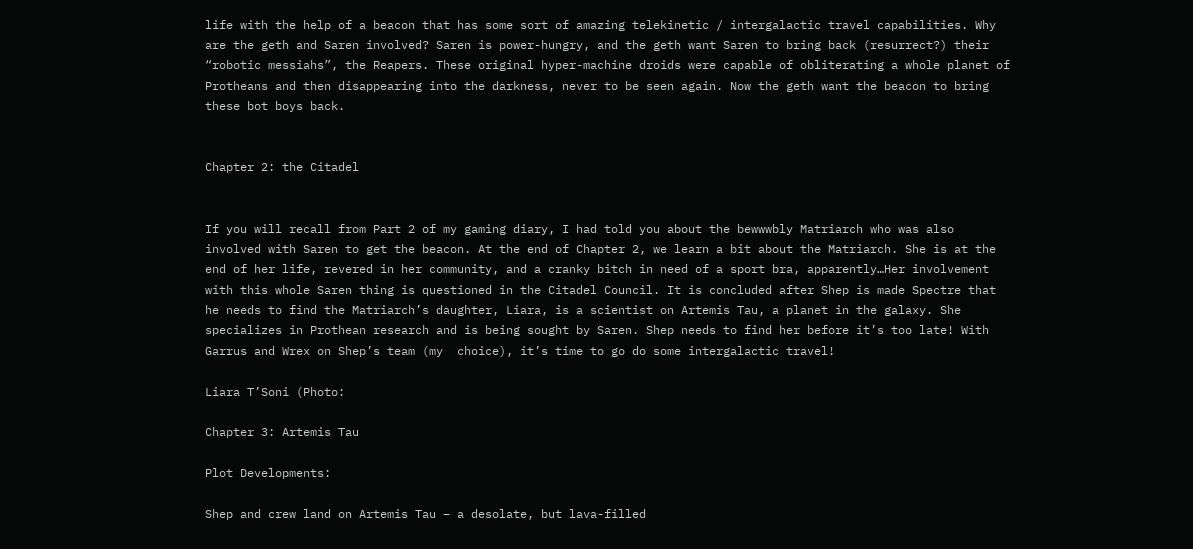life with the help of a beacon that has some sort of amazing telekinetic / intergalactic travel capabilities. Why are the geth and Saren involved? Saren is power-hungry, and the geth want Saren to bring back (resurrect?) their “robotic messiahs”, the Reapers. These original hyper-machine droids were capable of obliterating a whole planet of Protheans and then disappearing into the darkness, never to be seen again. Now the geth want the beacon to bring these bot boys back.


Chapter 2: the Citadel


If you will recall from Part 2 of my gaming diary, I had told you about the bewwwbly Matriarch who was also involved with Saren to get the beacon. At the end of Chapter 2, we learn a bit about the Matriarch. She is at the end of her life, revered in her community, and a cranky bitch in need of a sport bra, apparently…Her involvement with this whole Saren thing is questioned in the Citadel Council. It is concluded after Shep is made Spectre that he needs to find the Matriarch’s daughter, Liara, is a scientist on Artemis Tau, a planet in the galaxy. She specializes in Prothean research and is being sought by Saren. Shep needs to find her before it’s too late! With Garrus and Wrex on Shep’s team (my  choice), it’s time to go do some intergalactic travel!

Liara T’Soni (Photo:

Chapter 3: Artemis Tau

Plot Developments:

Shep and crew land on Artemis Tau – a desolate, but lava-filled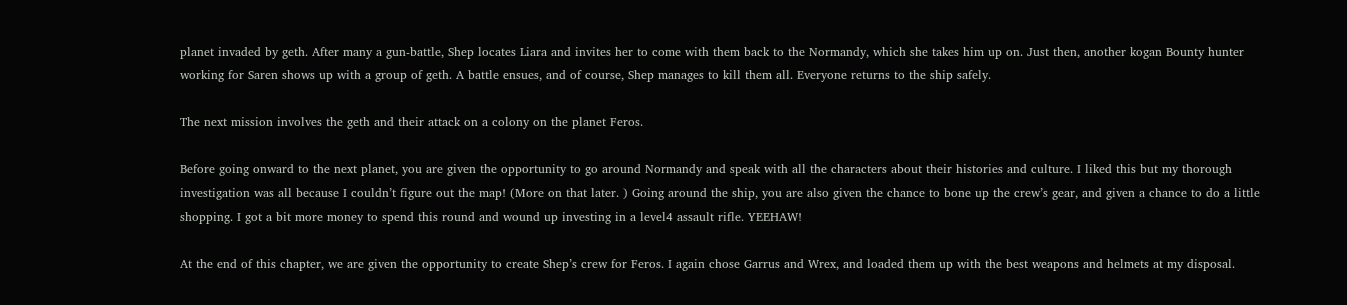planet invaded by geth. After many a gun-battle, Shep locates Liara and invites her to come with them back to the Normandy, which she takes him up on. Just then, another kogan Bounty hunter working for Saren shows up with a group of geth. A battle ensues, and of course, Shep manages to kill them all. Everyone returns to the ship safely.

The next mission involves the geth and their attack on a colony on the planet Feros.

Before going onward to the next planet, you are given the opportunity to go around Normandy and speak with all the characters about their histories and culture. I liked this but my thorough investigation was all because I couldn’t figure out the map! (More on that later. ) Going around the ship, you are also given the chance to bone up the crew’s gear, and given a chance to do a little shopping. I got a bit more money to spend this round and wound up investing in a level4 assault rifle. YEEHAW!

At the end of this chapter, we are given the opportunity to create Shep’s crew for Feros. I again chose Garrus and Wrex, and loaded them up with the best weapons and helmets at my disposal.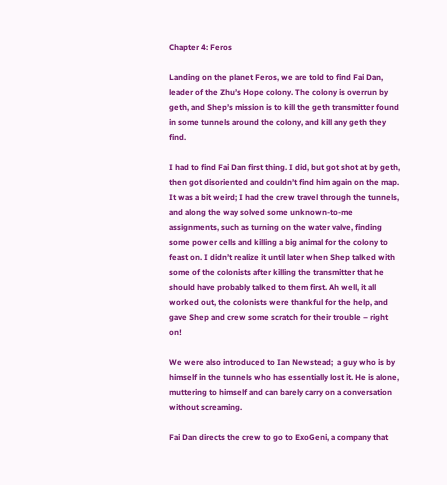Chapter 4: Feros

Landing on the planet Feros, we are told to find Fai Dan, leader of the Zhu’s Hope colony. The colony is overrun by geth, and Shep’s mission is to kill the geth transmitter found in some tunnels around the colony, and kill any geth they find.

I had to find Fai Dan first thing. I did, but got shot at by geth, then got disoriented and couldn’t find him again on the map. It was a bit weird; I had the crew travel through the tunnels, and along the way solved some unknown-to-me assignments, such as turning on the water valve, finding some power cells and killing a big animal for the colony to feast on. I didn’t realize it until later when Shep talked with some of the colonists after killing the transmitter that he should have probably talked to them first. Ah well, it all worked out, the colonists were thankful for the help, and gave Shep and crew some scratch for their trouble – right on!

We were also introduced to Ian Newstead;  a guy who is by himself in the tunnels who has essentially lost it. He is alone, muttering to himself and can barely carry on a conversation without screaming.

Fai Dan directs the crew to go to ExoGeni, a company that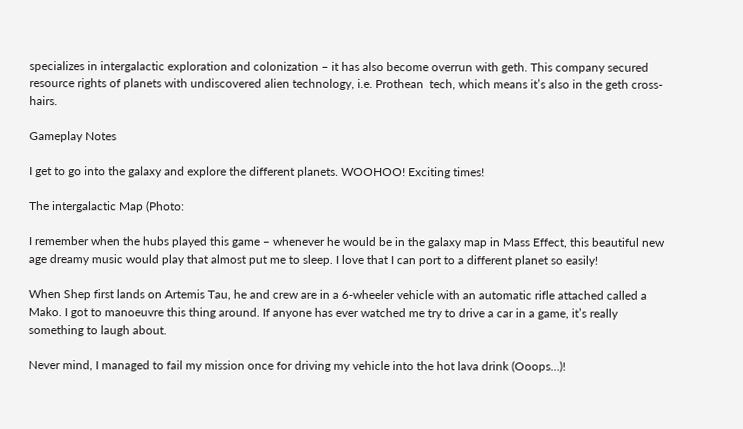specializes in intergalactic exploration and colonization – it has also become overrun with geth. This company secured resource rights of planets with undiscovered alien technology, i.e. Prothean  tech, which means it’s also in the geth cross-hairs.

Gameplay Notes

I get to go into the galaxy and explore the different planets. WOOHOO! Exciting times!

The intergalactic Map (Photo:

I remember when the hubs played this game – whenever he would be in the galaxy map in Mass Effect, this beautiful new age dreamy music would play that almost put me to sleep. I love that I can port to a different planet so easily!

When Shep first lands on Artemis Tau, he and crew are in a 6-wheeler vehicle with an automatic rifle attached called a Mako. I got to manoeuvre this thing around. If anyone has ever watched me try to drive a car in a game, it’s really something to laugh about.

Never mind, I managed to fail my mission once for driving my vehicle into the hot lava drink (Ooops…)!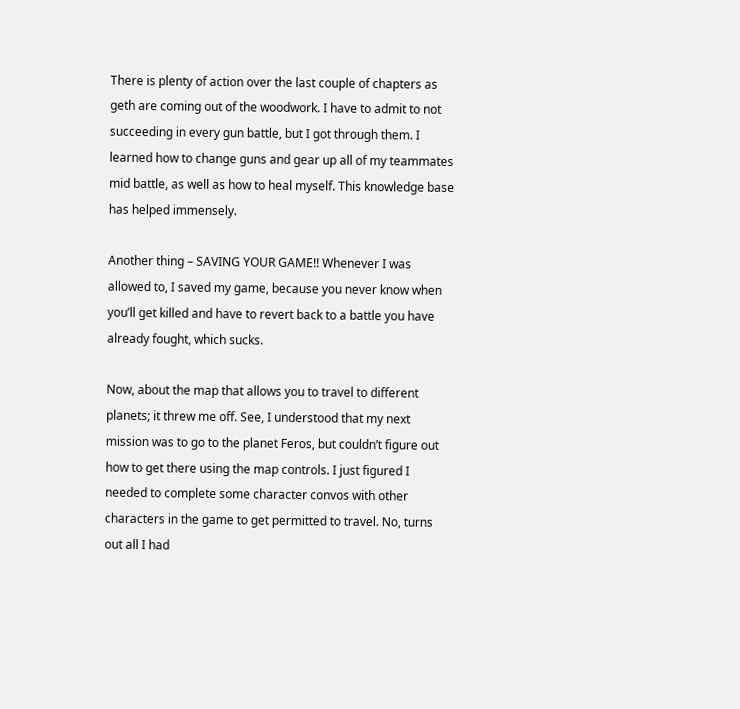There is plenty of action over the last couple of chapters as geth are coming out of the woodwork. I have to admit to not succeeding in every gun battle, but I got through them. I learned how to change guns and gear up all of my teammates mid battle, as well as how to heal myself. This knowledge base has helped immensely.

Another thing – SAVING YOUR GAME!! Whenever I was allowed to, I saved my game, because you never know when you’ll get killed and have to revert back to a battle you have already fought, which sucks.

Now, about the map that allows you to travel to different planets; it threw me off. See, I understood that my next mission was to go to the planet Feros, but couldn’t figure out how to get there using the map controls. I just figured I needed to complete some character convos with other characters in the game to get permitted to travel. No, turns out all I had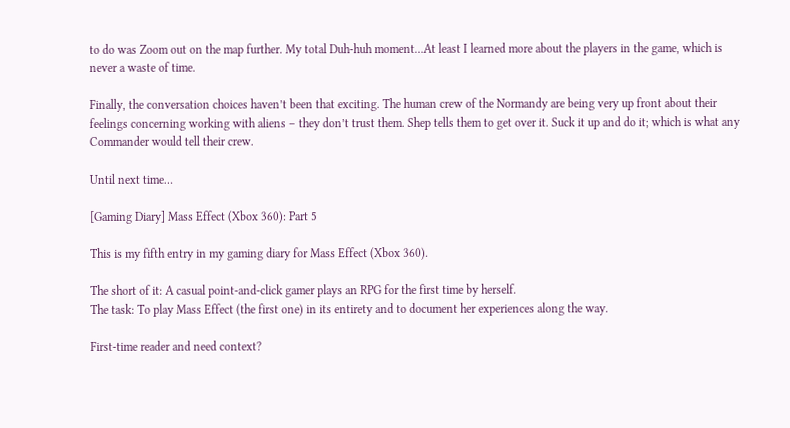to do was Zoom out on the map further. My total Duh-huh moment…At least I learned more about the players in the game, which is never a waste of time.

Finally, the conversation choices haven’t been that exciting. The human crew of the Normandy are being very up front about their feelings concerning working with aliens – they don’t trust them. Shep tells them to get over it. Suck it up and do it; which is what any Commander would tell their crew.

Until next time…

[Gaming Diary] Mass Effect (Xbox 360): Part 5

This is my fifth entry in my gaming diary for Mass Effect (Xbox 360).

The short of it: A casual point-and-click gamer plays an RPG for the first time by herself.
The task: To play Mass Effect (the first one) in its entirety and to document her experiences along the way.

First-time reader and need context?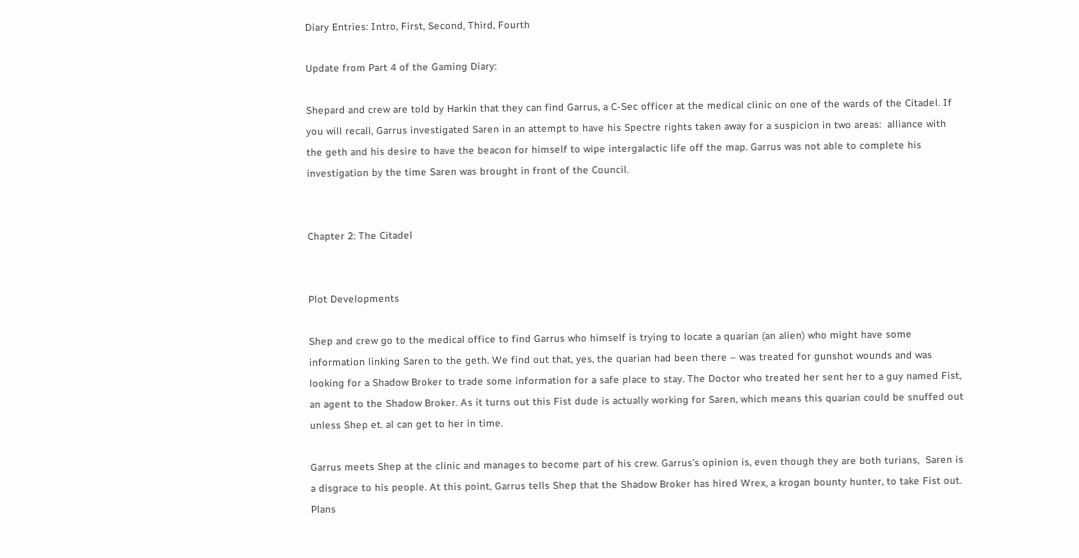Diary Entries: Intro, First, Second, Third, Fourth

Update from Part 4 of the Gaming Diary:

Shepard and crew are told by Harkin that they can find Garrus, a C-Sec officer at the medical clinic on one of the wards of the Citadel. If you will recall, Garrus investigated Saren in an attempt to have his Spectre rights taken away for a suspicion in two areas:  alliance with the geth and his desire to have the beacon for himself to wipe intergalactic life off the map. Garrus was not able to complete his investigation by the time Saren was brought in front of the Council.


Chapter 2: The Citadel


Plot Developments

Shep and crew go to the medical office to find Garrus who himself is trying to locate a quarian (an alien) who might have some information linking Saren to the geth. We find out that, yes, the quarian had been there – was treated for gunshot wounds and was looking for a Shadow Broker to trade some information for a safe place to stay. The Doctor who treated her sent her to a guy named Fist, an agent to the Shadow Broker. As it turns out this Fist dude is actually working for Saren, which means this quarian could be snuffed out unless Shep et. al can get to her in time.

Garrus meets Shep at the clinic and manages to become part of his crew. Garrus’s opinion is, even though they are both turians,  Saren is a disgrace to his people. At this point, Garrus tells Shep that the Shadow Broker has hired Wrex, a krogan bounty hunter, to take Fist out. Plans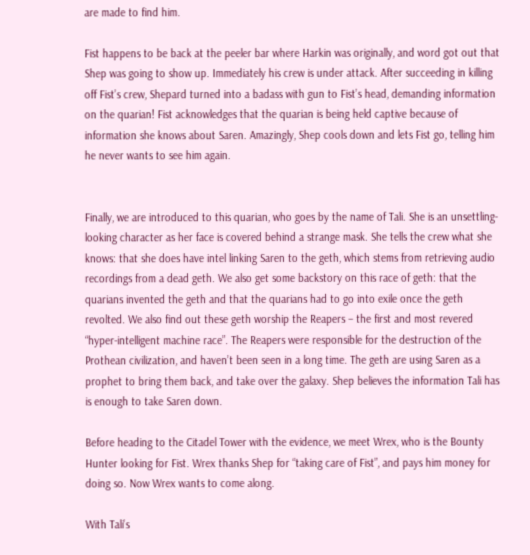are made to find him.

Fist happens to be back at the peeler bar where Harkin was originally, and word got out that Shep was going to show up. Immediately his crew is under attack. After succeeding in killing off Fist’s crew, Shepard turned into a badass with gun to Fist’s head, demanding information on the quarian! Fist acknowledges that the quarian is being held captive because of information she knows about Saren. Amazingly, Shep cools down and lets Fist go, telling him he never wants to see him again.


Finally, we are introduced to this quarian, who goes by the name of Tali. She is an unsettling-looking character as her face is covered behind a strange mask. She tells the crew what she knows: that she does have intel linking Saren to the geth, which stems from retrieving audio recordings from a dead geth. We also get some backstory on this race of geth: that the quarians invented the geth and that the quarians had to go into exile once the geth revolted. We also find out these geth worship the Reapers – the first and most revered “hyper-intelligent machine race”. The Reapers were responsible for the destruction of the Prothean civilization, and haven’t been seen in a long time. The geth are using Saren as a prophet to bring them back, and take over the galaxy. Shep believes the information Tali has is enough to take Saren down.

Before heading to the Citadel Tower with the evidence, we meet Wrex, who is the Bounty Hunter looking for Fist. Wrex thanks Shep for “taking care of Fist”, and pays him money for doing so. Now Wrex wants to come along.

With Tali’s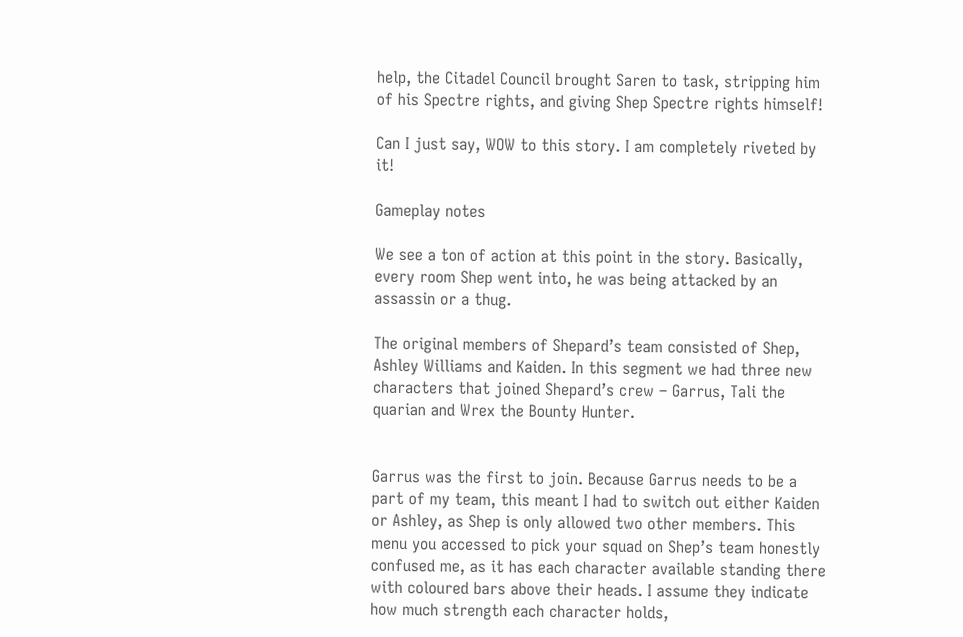help, the Citadel Council brought Saren to task, stripping him of his Spectre rights, and giving Shep Spectre rights himself!

Can I just say, WOW to this story. I am completely riveted by it!

Gameplay notes

We see a ton of action at this point in the story. Basically, every room Shep went into, he was being attacked by an assassin or a thug.

The original members of Shepard’s team consisted of Shep, Ashley Williams and Kaiden. In this segment we had three new characters that joined Shepard’s crew – Garrus, Tali the quarian and Wrex the Bounty Hunter.


Garrus was the first to join. Because Garrus needs to be a part of my team, this meant I had to switch out either Kaiden or Ashley, as Shep is only allowed two other members. This menu you accessed to pick your squad on Shep’s team honestly confused me, as it has each character available standing there with coloured bars above their heads. I assume they indicate how much strength each character holds,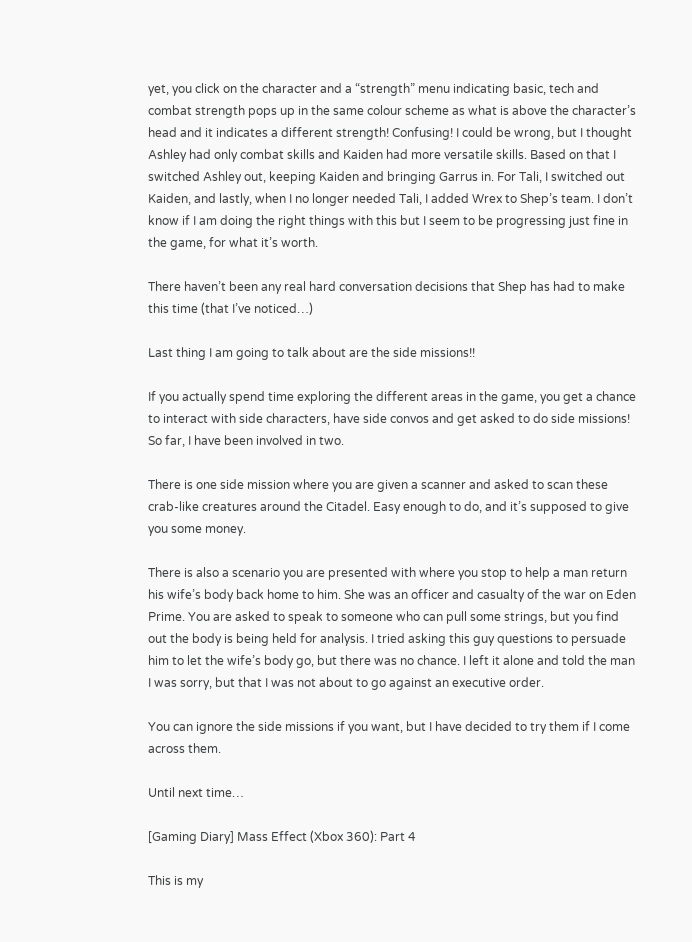yet, you click on the character and a “strength” menu indicating basic, tech and combat strength pops up in the same colour scheme as what is above the character’s head and it indicates a different strength! Confusing! I could be wrong, but I thought Ashley had only combat skills and Kaiden had more versatile skills. Based on that I switched Ashley out, keeping Kaiden and bringing Garrus in. For Tali, I switched out Kaiden, and lastly, when I no longer needed Tali, I added Wrex to Shep’s team. I don’t know if I am doing the right things with this but I seem to be progressing just fine in the game, for what it’s worth.

There haven’t been any real hard conversation decisions that Shep has had to make this time (that I’ve noticed…)

Last thing I am going to talk about are the side missions!!

If you actually spend time exploring the different areas in the game, you get a chance to interact with side characters, have side convos and get asked to do side missions! So far, I have been involved in two.

There is one side mission where you are given a scanner and asked to scan these crab-like creatures around the Citadel. Easy enough to do, and it’s supposed to give you some money.

There is also a scenario you are presented with where you stop to help a man return his wife’s body back home to him. She was an officer and casualty of the war on Eden Prime. You are asked to speak to someone who can pull some strings, but you find out the body is being held for analysis. I tried asking this guy questions to persuade him to let the wife’s body go, but there was no chance. I left it alone and told the man I was sorry, but that I was not about to go against an executive order.

You can ignore the side missions if you want, but I have decided to try them if I come across them.

Until next time…

[Gaming Diary] Mass Effect (Xbox 360): Part 4

This is my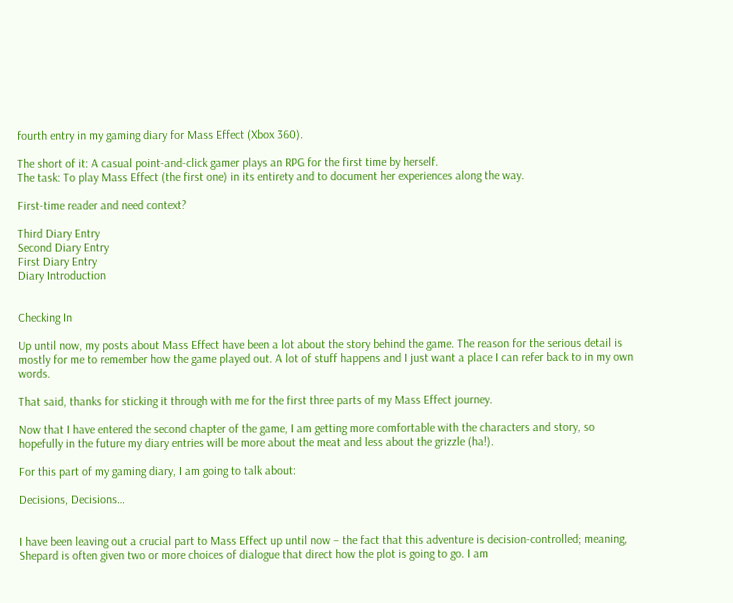fourth entry in my gaming diary for Mass Effect (Xbox 360).

The short of it: A casual point-and-click gamer plays an RPG for the first time by herself.
The task: To play Mass Effect (the first one) in its entirety and to document her experiences along the way.

First-time reader and need context?

Third Diary Entry
Second Diary Entry
First Diary Entry
Diary Introduction


Checking In

Up until now, my posts about Mass Effect have been a lot about the story behind the game. The reason for the serious detail is mostly for me to remember how the game played out. A lot of stuff happens and I just want a place I can refer back to in my own words.

That said, thanks for sticking it through with me for the first three parts of my Mass Effect journey.

Now that I have entered the second chapter of the game, I am getting more comfortable with the characters and story, so hopefully in the future my diary entries will be more about the meat and less about the grizzle (ha!).

For this part of my gaming diary, I am going to talk about:

Decisions, Decisions…


I have been leaving out a crucial part to Mass Effect up until now – the fact that this adventure is decision-controlled; meaning, Shepard is often given two or more choices of dialogue that direct how the plot is going to go. I am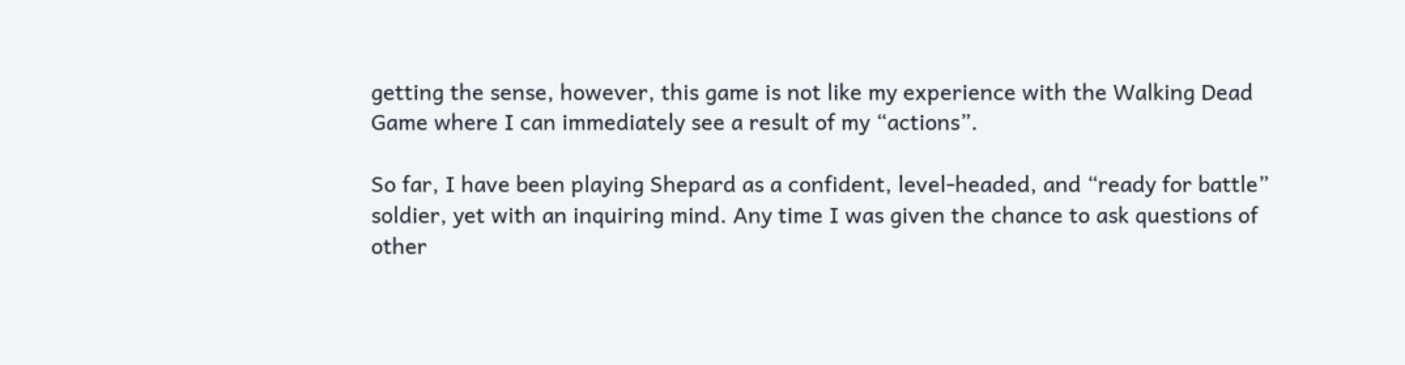getting the sense, however, this game is not like my experience with the Walking Dead Game where I can immediately see a result of my “actions”.

So far, I have been playing Shepard as a confident, level-headed, and “ready for battle” soldier, yet with an inquiring mind. Any time I was given the chance to ask questions of other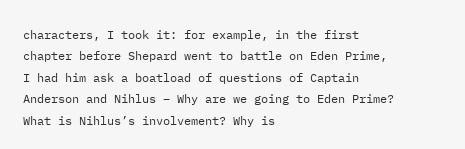characters, I took it: for example, in the first chapter before Shepard went to battle on Eden Prime, I had him ask a boatload of questions of Captain Anderson and Nihlus – Why are we going to Eden Prime? What is Nihlus’s involvement? Why is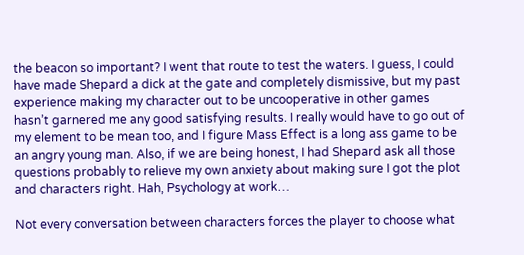the beacon so important? I went that route to test the waters. I guess, I could have made Shepard a dick at the gate and completely dismissive, but my past experience making my character out to be uncooperative in other games hasn’t garnered me any good satisfying results. I really would have to go out of my element to be mean too, and I figure Mass Effect is a long ass game to be an angry young man. Also, if we are being honest, I had Shepard ask all those questions probably to relieve my own anxiety about making sure I got the plot and characters right. Hah, Psychology at work…

Not every conversation between characters forces the player to choose what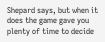Shepard says, but when it does the game gave you plenty of time to decide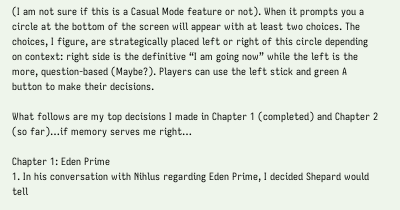(I am not sure if this is a Casual Mode feature or not). When it prompts you a circle at the bottom of the screen will appear with at least two choices. The choices, I figure, are strategically placed left or right of this circle depending on context: right side is the definitive “I am going now” while the left is the more, question-based (Maybe?). Players can use the left stick and green A button to make their decisions.

What follows are my top decisions I made in Chapter 1 (completed) and Chapter 2 (so far)…if memory serves me right…

Chapter 1: Eden Prime
1. In his conversation with Nihlus regarding Eden Prime, I decided Shepard would tell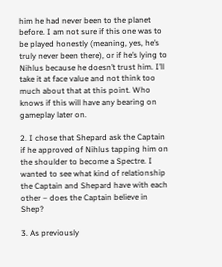him he had never been to the planet before. I am not sure if this one was to be played honestly (meaning, yes, he’s truly never been there), or if he’s lying to Nihlus because he doesn’t trust him. I’ll take it at face value and not think too much about that at this point. Who knows if this will have any bearing on gameplay later on.

2. I chose that Shepard ask the Captain if he approved of Nihlus tapping him on the shoulder to become a Spectre. I wanted to see what kind of relationship the Captain and Shepard have with each other – does the Captain believe in Shep?

3. As previously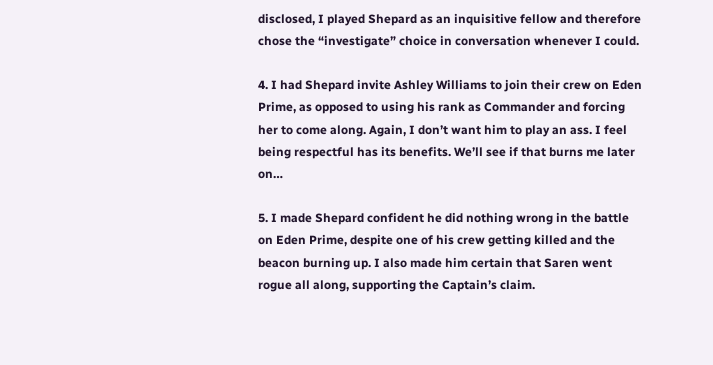disclosed, I played Shepard as an inquisitive fellow and therefore chose the “investigate” choice in conversation whenever I could.

4. I had Shepard invite Ashley Williams to join their crew on Eden Prime, as opposed to using his rank as Commander and forcing her to come along. Again, I don’t want him to play an ass. I feel being respectful has its benefits. We’ll see if that burns me later on…

5. I made Shepard confident he did nothing wrong in the battle on Eden Prime, despite one of his crew getting killed and the beacon burning up. I also made him certain that Saren went rogue all along, supporting the Captain’s claim.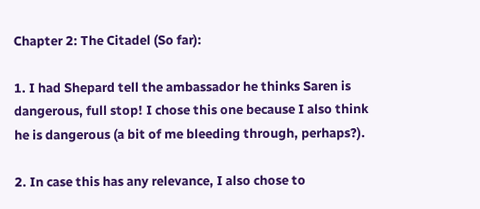Chapter 2: The Citadel (So far):

1. I had Shepard tell the ambassador he thinks Saren is dangerous, full stop! I chose this one because I also think he is dangerous (a bit of me bleeding through, perhaps?).

2. In case this has any relevance, I also chose to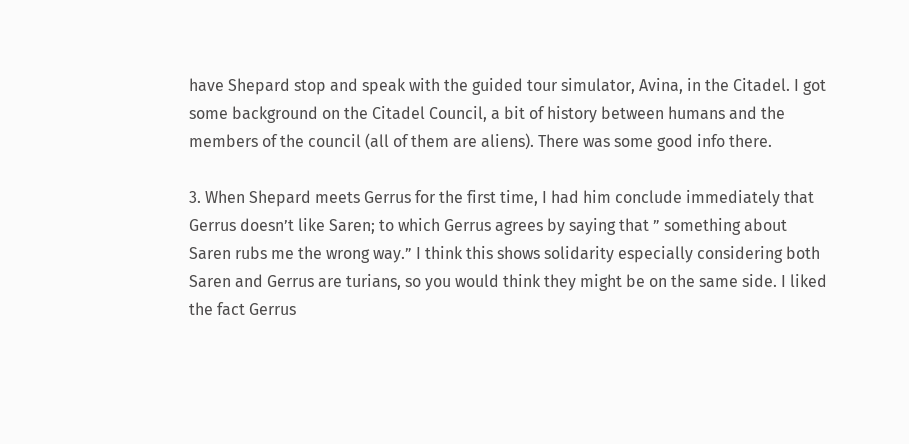have Shepard stop and speak with the guided tour simulator, Avina, in the Citadel. I got some background on the Citadel Council, a bit of history between humans and the members of the council (all of them are aliens). There was some good info there.

3. When Shepard meets Gerrus for the first time, I had him conclude immediately that Gerrus doesn’t like Saren; to which Gerrus agrees by saying that ” something about Saren rubs me the wrong way.” I think this shows solidarity especially considering both Saren and Gerrus are turians, so you would think they might be on the same side. I liked the fact Gerrus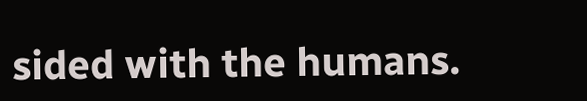sided with the humans.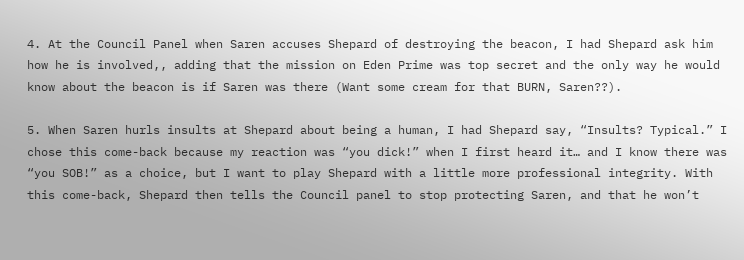4. At the Council Panel when Saren accuses Shepard of destroying the beacon, I had Shepard ask him how he is involved,, adding that the mission on Eden Prime was top secret and the only way he would know about the beacon is if Saren was there (Want some cream for that BURN, Saren??).

5. When Saren hurls insults at Shepard about being a human, I had Shepard say, “Insults? Typical.” I chose this come-back because my reaction was “you dick!” when I first heard it… and I know there was “you SOB!” as a choice, but I want to play Shepard with a little more professional integrity. With this come-back, Shepard then tells the Council panel to stop protecting Saren, and that he won’t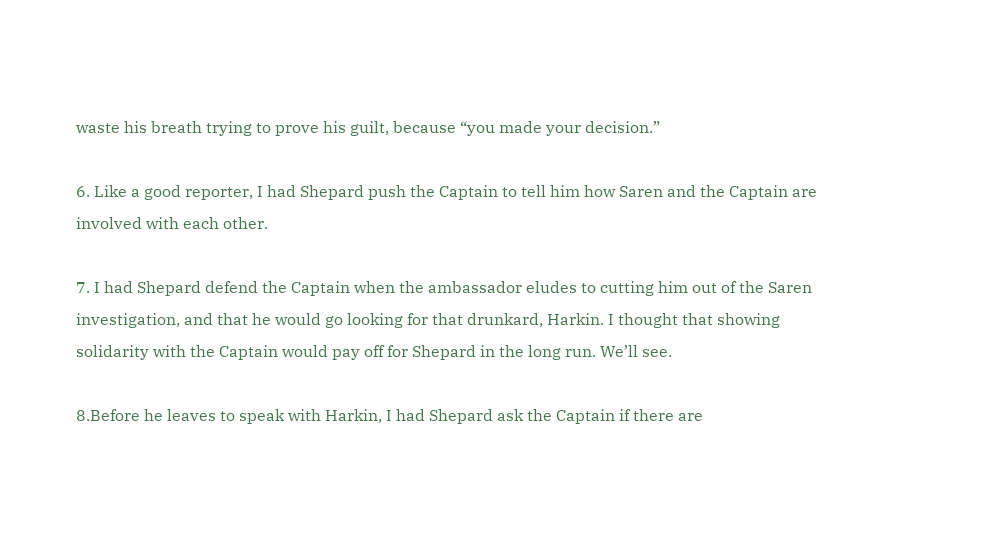waste his breath trying to prove his guilt, because “you made your decision.”

6. Like a good reporter, I had Shepard push the Captain to tell him how Saren and the Captain are involved with each other.

7. I had Shepard defend the Captain when the ambassador eludes to cutting him out of the Saren investigation, and that he would go looking for that drunkard, Harkin. I thought that showing solidarity with the Captain would pay off for Shepard in the long run. We’ll see.

8.Before he leaves to speak with Harkin, I had Shepard ask the Captain if there are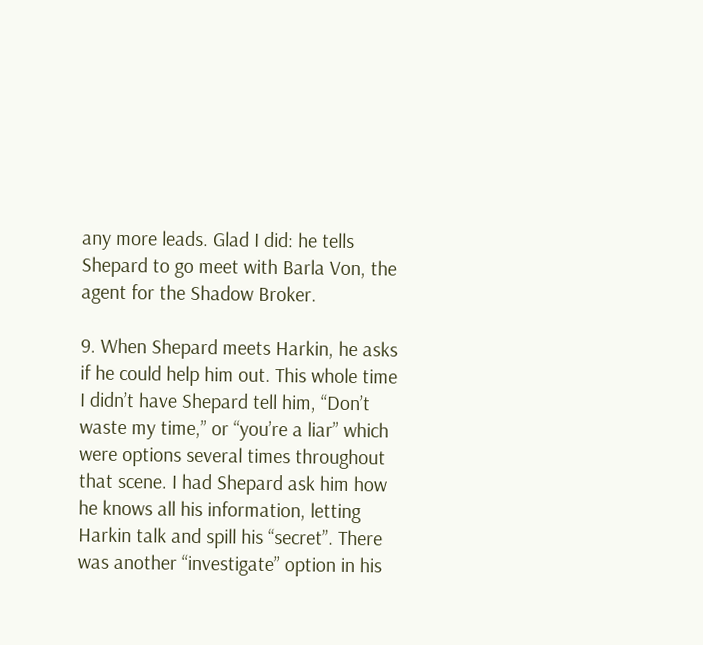any more leads. Glad I did: he tells Shepard to go meet with Barla Von, the agent for the Shadow Broker.

9. When Shepard meets Harkin, he asks if he could help him out. This whole time I didn’t have Shepard tell him, “Don’t waste my time,” or “you’re a liar” which were options several times throughout that scene. I had Shepard ask him how he knows all his information, letting Harkin talk and spill his “secret”. There was another “investigate” option in his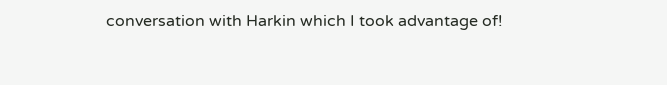conversation with Harkin which I took advantage of!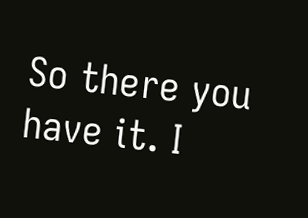So there you have it. I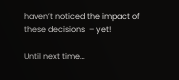haven’t noticed the impact of these decisions  – yet!

Until next time…